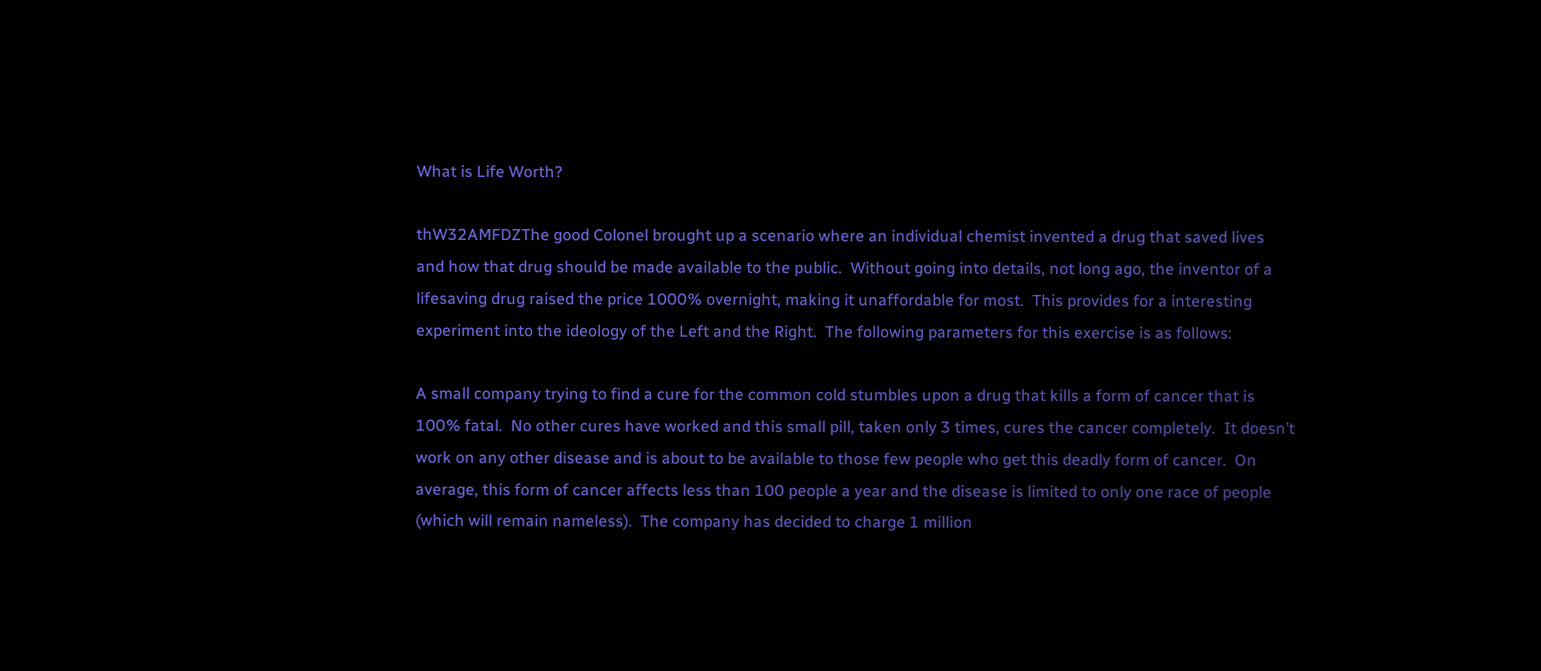What is Life Worth?

thW32AMFDZThe good Colonel brought up a scenario where an individual chemist invented a drug that saved lives and how that drug should be made available to the public.  Without going into details, not long ago, the inventor of a lifesaving drug raised the price 1000% overnight, making it unaffordable for most.  This provides for a interesting experiment into the ideology of the Left and the Right.  The following parameters for this exercise is as follows:

A small company trying to find a cure for the common cold stumbles upon a drug that kills a form of cancer that is 100% fatal.  No other cures have worked and this small pill, taken only 3 times, cures the cancer completely.  It doesn’t work on any other disease and is about to be available to those few people who get this deadly form of cancer.  On average, this form of cancer affects less than 100 people a year and the disease is limited to only one race of people (which will remain nameless).  The company has decided to charge 1 million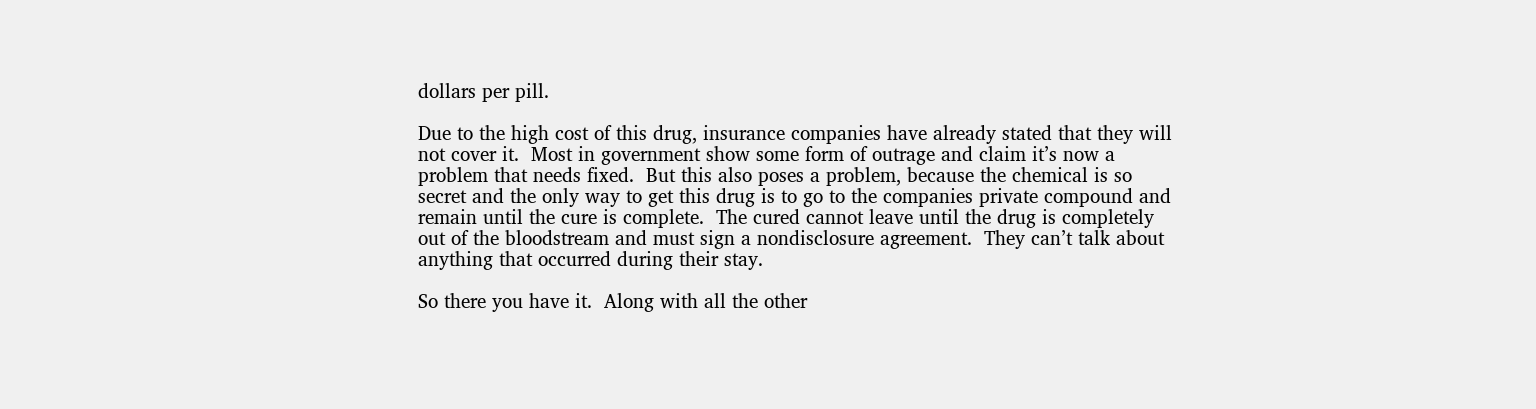dollars per pill.

Due to the high cost of this drug, insurance companies have already stated that they will not cover it.  Most in government show some form of outrage and claim it’s now a problem that needs fixed.  But this also poses a problem, because the chemical is so secret and the only way to get this drug is to go to the companies private compound and remain until the cure is complete.  The cured cannot leave until the drug is completely out of the bloodstream and must sign a nondisclosure agreement.  They can’t talk about anything that occurred during their stay.

So there you have it.  Along with all the other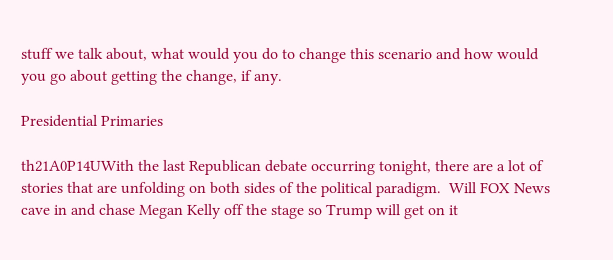stuff we talk about, what would you do to change this scenario and how would you go about getting the change, if any.

Presidential Primaries

th21A0P14UWith the last Republican debate occurring tonight, there are a lot of stories that are unfolding on both sides of the political paradigm.  Will FOX News cave in and chase Megan Kelly off the stage so Trump will get on it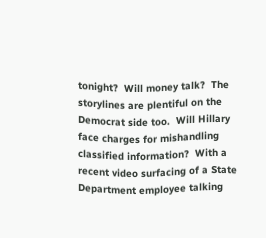tonight?  Will money talk?  The storylines are plentiful on the Democrat side too.  Will Hillary face charges for mishandling classified information?  With a recent video surfacing of a State Department employee talking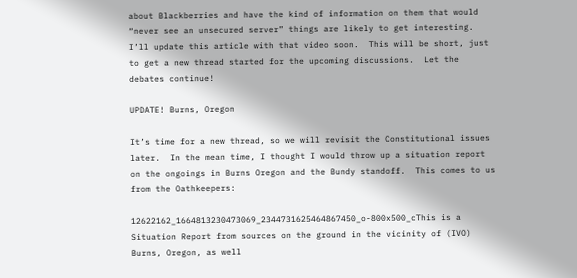about Blackberries and have the kind of information on them that would “never see an unsecured server” things are likely to get interesting.  I’ll update this article with that video soon.  This will be short, just to get a new thread started for the upcoming discussions.  Let the debates continue!

UPDATE! Burns, Oregon

It’s time for a new thread, so we will revisit the Constitutional issues later.  In the mean time, I thought I would throw up a situation report on the ongoings in Burns Oregon and the Bundy standoff.  This comes to us from the Oathkeepers:

12622162_1664813230473069_2344731625464867450_o-800x500_cThis is a Situation Report from sources on the ground in the vicinity of (IVO) Burns, Oregon, as well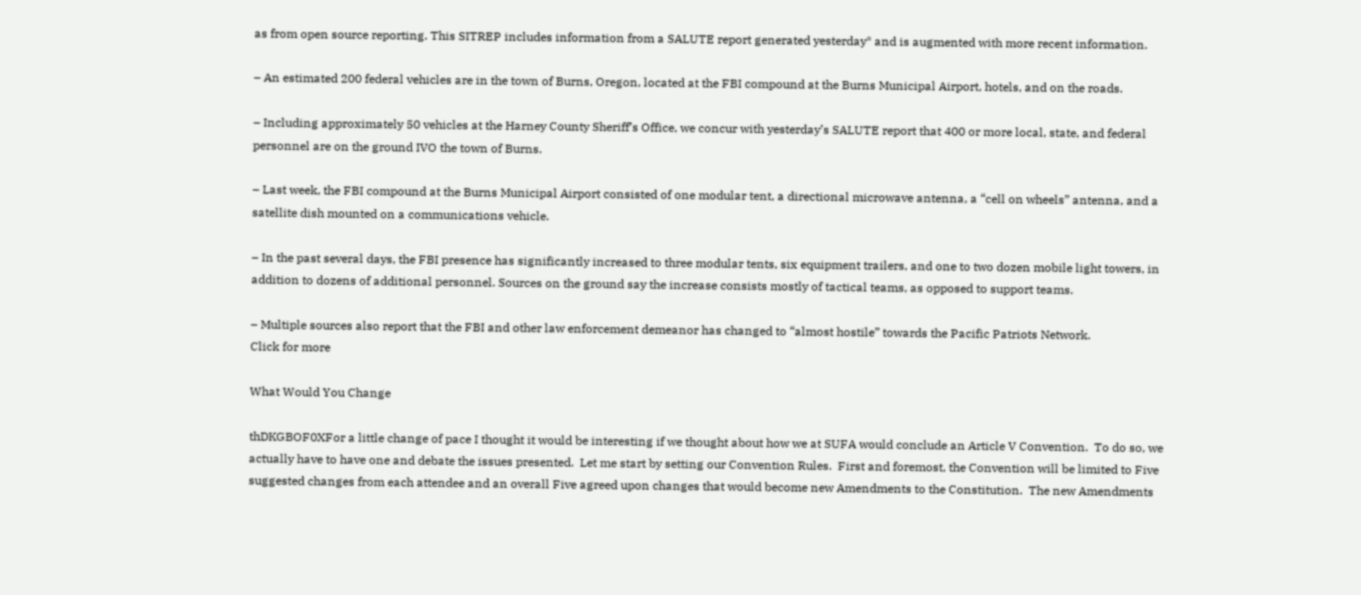as from open source reporting. This SITREP includes information from a SALUTE report generated yesterday* and is augmented with more recent information.

– An estimated 200 federal vehicles are in the town of Burns, Oregon, located at the FBI compound at the Burns Municipal Airport, hotels, and on the roads.

– Including approximately 50 vehicles at the Harney County Sheriff’s Office, we concur with yesterday’s SALUTE report that 400 or more local, state, and federal personnel are on the ground IVO the town of Burns.

– Last week, the FBI compound at the Burns Municipal Airport consisted of one modular tent, a directional microwave antenna, a “cell on wheels” antenna, and a satellite dish mounted on a communications vehicle.

– In the past several days, the FBI presence has significantly increased to three modular tents, six equipment trailers, and one to two dozen mobile light towers, in addition to dozens of additional personnel. Sources on the ground say the increase consists mostly of tactical teams, as opposed to support teams.

– Multiple sources also report that the FBI and other law enforcement demeanor has changed to “almost hostile” towards the Pacific Patriots Network.
Click for more

What Would You Change

thDKGBOF0XFor a little change of pace I thought it would be interesting if we thought about how we at SUFA would conclude an Article V Convention.  To do so, we actually have to have one and debate the issues presented.  Let me start by setting our Convention Rules.  First and foremost, the Convention will be limited to Five suggested changes from each attendee and an overall Five agreed upon changes that would become new Amendments to the Constitution.  The new Amendments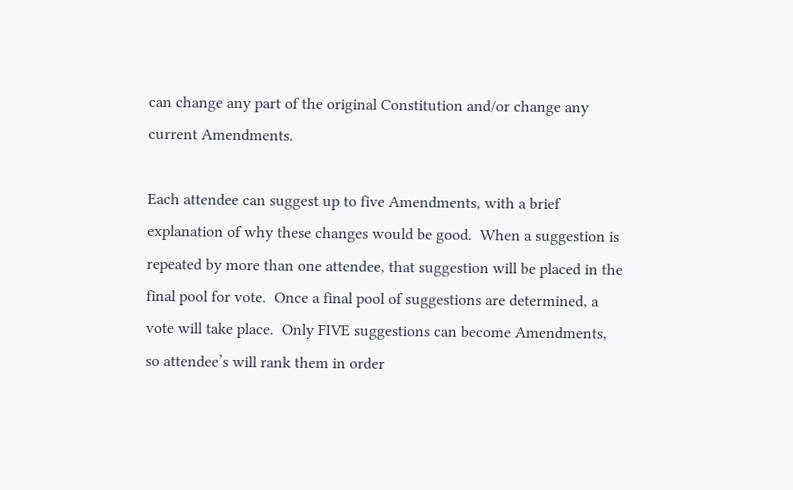can change any part of the original Constitution and/or change any current Amendments.

Each attendee can suggest up to five Amendments, with a brief explanation of why these changes would be good.  When a suggestion is repeated by more than one attendee, that suggestion will be placed in the final pool for vote.  Once a final pool of suggestions are determined, a vote will take place.  Only FIVE suggestions can become Amendments, so attendee’s will rank them in order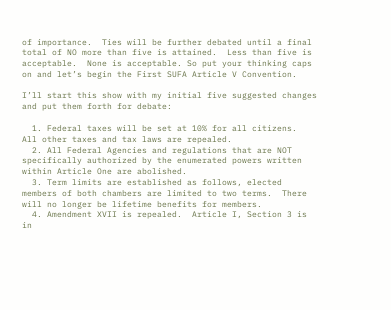of importance.  Ties will be further debated until a final total of NO more than five is attained.  Less than five is acceptable.  None is acceptable. So put your thinking caps on and let’s begin the First SUFA Article V Convention.

I’ll start this show with my initial five suggested changes and put them forth for debate:

  1. Federal taxes will be set at 10% for all citizens.  All other taxes and tax laws are repealed.
  2. All Federal Agencies and regulations that are NOT specifically authorized by the enumerated powers written within Article One are abolished.
  3. Term limits are established as follows, elected members of both chambers are limited to two terms.  There will no longer be lifetime benefits for members.
  4. Amendment XVII is repealed.  Article I, Section 3 is in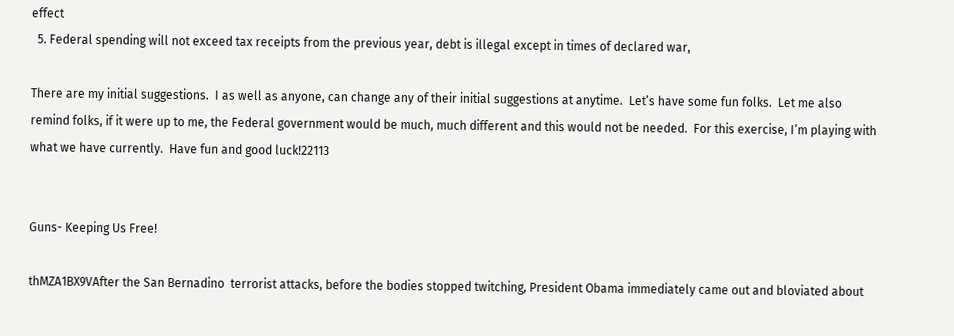effect
  5. Federal spending will not exceed tax receipts from the previous year, debt is illegal except in times of declared war,

There are my initial suggestions.  I as well as anyone, can change any of their initial suggestions at anytime.  Let’s have some fun folks.  Let me also remind folks, if it were up to me, the Federal government would be much, much different and this would not be needed.  For this exercise, I’m playing with what we have currently.  Have fun and good luck!22113


Guns- Keeping Us Free!

thMZA1BX9VAfter the San Bernadino  terrorist attacks, before the bodies stopped twitching, President Obama immediately came out and bloviated about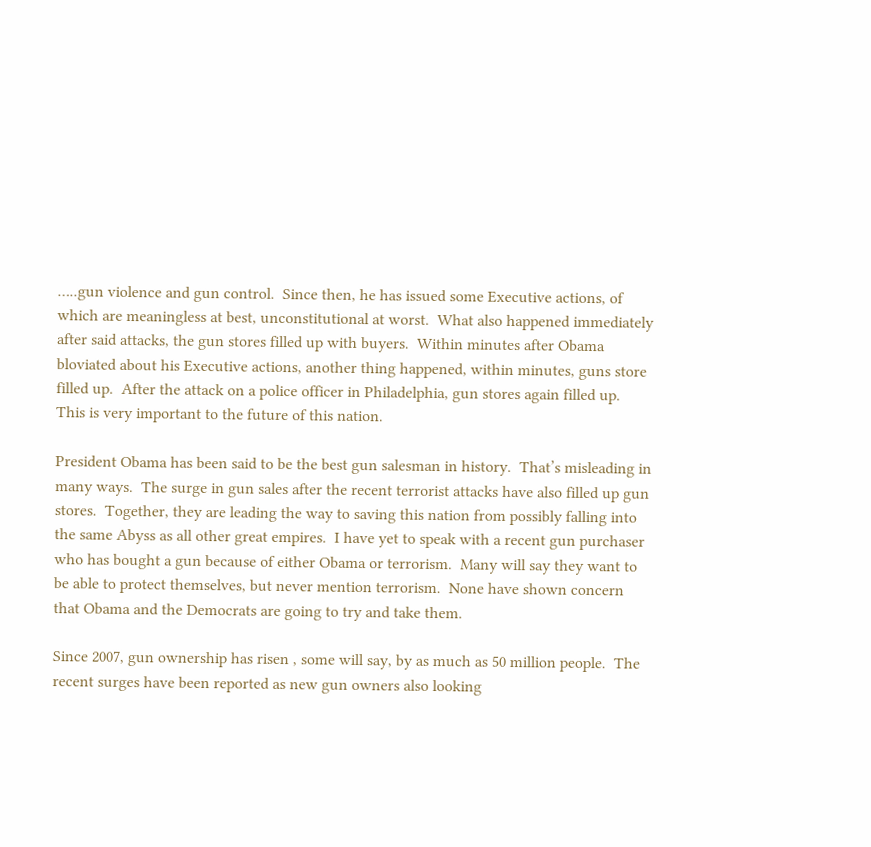…..gun violence and gun control.  Since then, he has issued some Executive actions, of which are meaningless at best, unconstitutional at worst.  What also happened immediately after said attacks, the gun stores filled up with buyers.  Within minutes after Obama bloviated about his Executive actions, another thing happened, within minutes, guns store filled up.  After the attack on a police officer in Philadelphia, gun stores again filled up.  This is very important to the future of this nation.

President Obama has been said to be the best gun salesman in history.  That’s misleading in many ways.  The surge in gun sales after the recent terrorist attacks have also filled up gun stores.  Together, they are leading the way to saving this nation from possibly falling into the same Abyss as all other great empires.  I have yet to speak with a recent gun purchaser who has bought a gun because of either Obama or terrorism.  Many will say they want to be able to protect themselves, but never mention terrorism.  None have shown concern that Obama and the Democrats are going to try and take them.

Since 2007, gun ownership has risen , some will say, by as much as 50 million people.  The recent surges have been reported as new gun owners also looking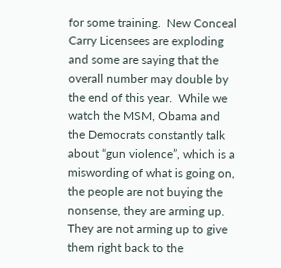for some training.  New Conceal Carry Licensees are exploding and some are saying that the overall number may double by the end of this year.  While we watch the MSM, Obama and the Democrats constantly talk about “gun violence”, which is a miswording of what is going on, the people are not buying the nonsense, they are arming up.  They are not arming up to give them right back to the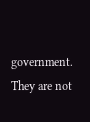government.  They are not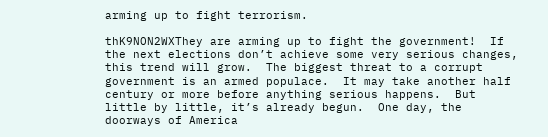arming up to fight terrorism.

thK9NON2WXThey are arming up to fight the government!  If the next elections don’t achieve some very serious changes, this trend will grow.  The biggest threat to a corrupt government is an armed populace.  It may take another half century or more before anything serious happens.  But little by little, it’s already begun.  One day, the doorways of America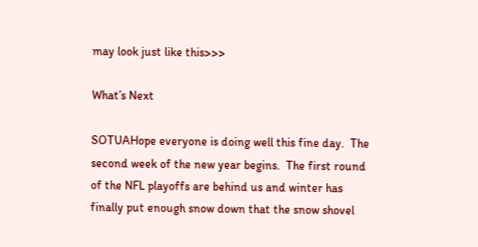may look just like this>>>

What’s Next

SOTUAHope everyone is doing well this fine day.  The second week of the new year begins.  The first round of the NFL playoffs are behind us and winter has finally put enough snow down that the snow shovel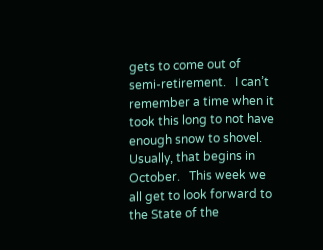gets to come out of semi-retirement.   I can’t remember a time when it took this long to not have enough snow to shovel.  Usually, that begins in October.   This week we all get to look forward to the State of the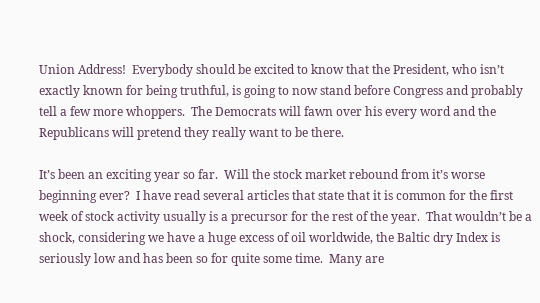Union Address!  Everybody should be excited to know that the President, who isn’t exactly known for being truthful, is going to now stand before Congress and probably tell a few more whoppers.  The Democrats will fawn over his every word and the Republicans will pretend they really want to be there.

It’s been an exciting year so far.  Will the stock market rebound from it’s worse beginning ever?  I have read several articles that state that it is common for the first week of stock activity usually is a precursor for the rest of the year.  That wouldn’t be a shock, considering we have a huge excess of oil worldwide, the Baltic dry Index is seriously low and has been so for quite some time.  Many are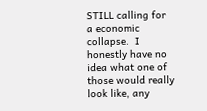STILL calling for a economic collapse.  I honestly have no idea what one of those would really look like, any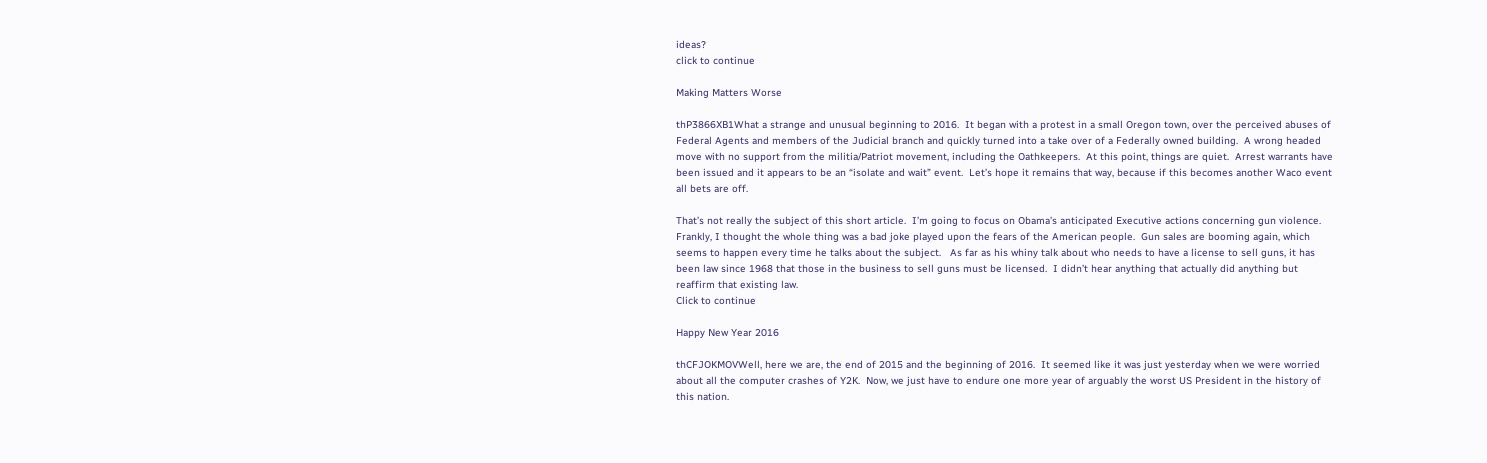ideas?
click to continue

Making Matters Worse

thP3866XB1What a strange and unusual beginning to 2016.  It began with a protest in a small Oregon town, over the perceived abuses of Federal Agents and members of the Judicial branch and quickly turned into a take over of a Federally owned building.  A wrong headed move with no support from the militia/Patriot movement, including the Oathkeepers.  At this point, things are quiet.  Arrest warrants have been issued and it appears to be an “isolate and wait” event.  Let’s hope it remains that way, because if this becomes another Waco event all bets are off.

That’s not really the subject of this short article.  I’m going to focus on Obama’s anticipated Executive actions concerning gun violence.  Frankly, I thought the whole thing was a bad joke played upon the fears of the American people.  Gun sales are booming again, which seems to happen every time he talks about the subject.   As far as his whiny talk about who needs to have a license to sell guns, it has been law since 1968 that those in the business to sell guns must be licensed.  I didn’t hear anything that actually did anything but reaffirm that existing law.
Click to continue

Happy New Year 2016

thCFJOKMOVWell, here we are, the end of 2015 and the beginning of 2016.  It seemed like it was just yesterday when we were worried about all the computer crashes of Y2K.  Now, we just have to endure one more year of arguably the worst US President in the history of this nation.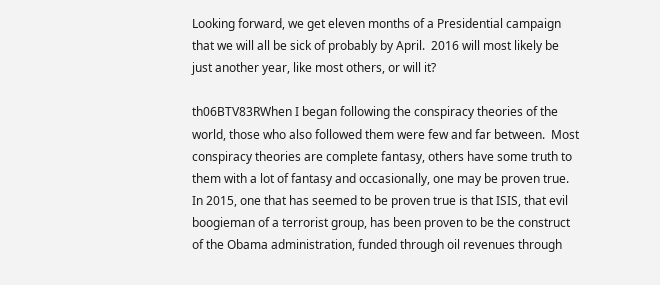Looking forward, we get eleven months of a Presidential campaign that we will all be sick of probably by April.  2016 will most likely be just another year, like most others, or will it?

th06BTV83RWhen I began following the conspiracy theories of the world, those who also followed them were few and far between.  Most conspiracy theories are complete fantasy, others have some truth to them with a lot of fantasy and occasionally, one may be proven true.  In 2015, one that has seemed to be proven true is that ISIS, that evil boogieman of a terrorist group, has been proven to be the construct of the Obama administration, funded through oil revenues through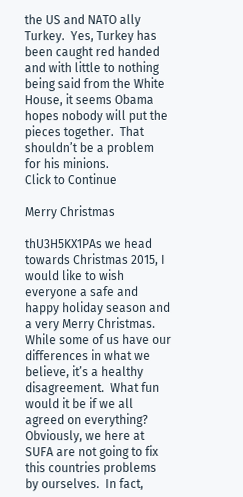the US and NATO ally Turkey.  Yes, Turkey has been caught red handed and with little to nothing being said from the White House, it seems Obama hopes nobody will put the pieces together.  That shouldn’t be a problem for his minions.
Click to Continue

Merry Christmas

thU3H5KX1PAs we head towards Christmas 2015, I would like to wish everyone a safe and happy holiday season and a very Merry Christmas.  While some of us have our differences in what we believe, it’s a healthy disagreement.  What fun would it be if we all agreed on everything?  Obviously, we here at SUFA are not going to fix this countries problems by ourselves.  In fact,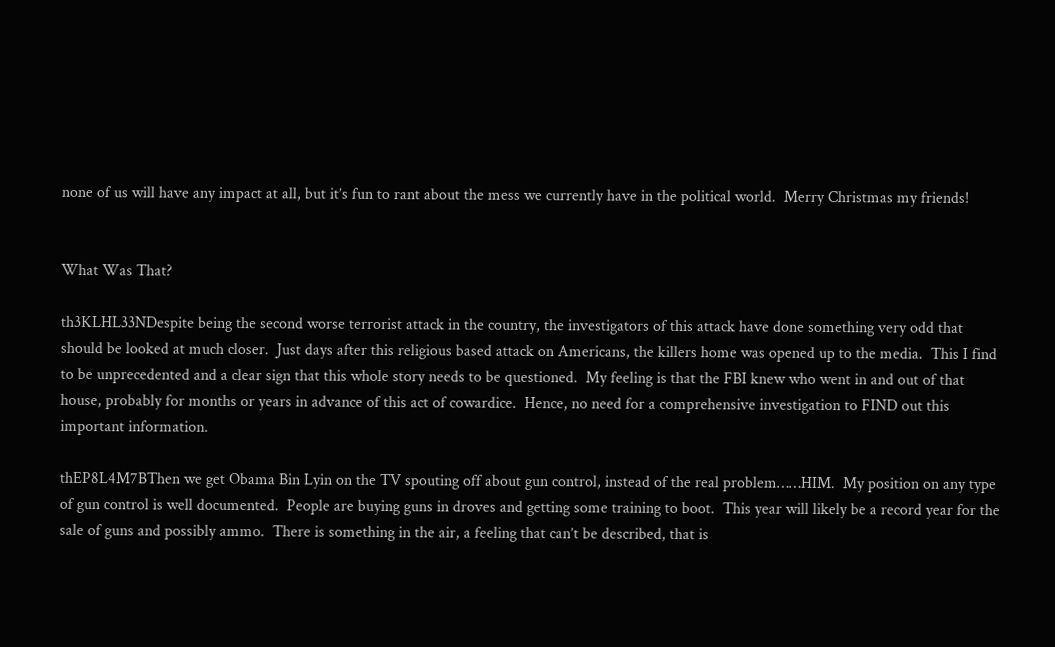none of us will have any impact at all, but it’s fun to rant about the mess we currently have in the political world.  Merry Christmas my friends!


What Was That?

th3KLHL33NDespite being the second worse terrorist attack in the country, the investigators of this attack have done something very odd that should be looked at much closer.  Just days after this religious based attack on Americans, the killers home was opened up to the media.  This I find to be unprecedented and a clear sign that this whole story needs to be questioned.  My feeling is that the FBI knew who went in and out of that house, probably for months or years in advance of this act of cowardice.  Hence, no need for a comprehensive investigation to FIND out this important information.

thEP8L4M7BThen we get Obama Bin Lyin on the TV spouting off about gun control, instead of the real problem……HIM.  My position on any type of gun control is well documented.  People are buying guns in droves and getting some training to boot.  This year will likely be a record year for the sale of guns and possibly ammo.  There is something in the air, a feeling that can’t be described, that is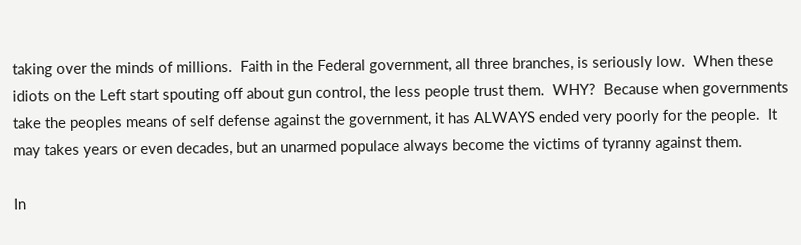taking over the minds of millions.  Faith in the Federal government, all three branches, is seriously low.  When these idiots on the Left start spouting off about gun control, the less people trust them.  WHY?  Because when governments take the peoples means of self defense against the government, it has ALWAYS ended very poorly for the people.  It may takes years or even decades, but an unarmed populace always become the victims of tyranny against them.

In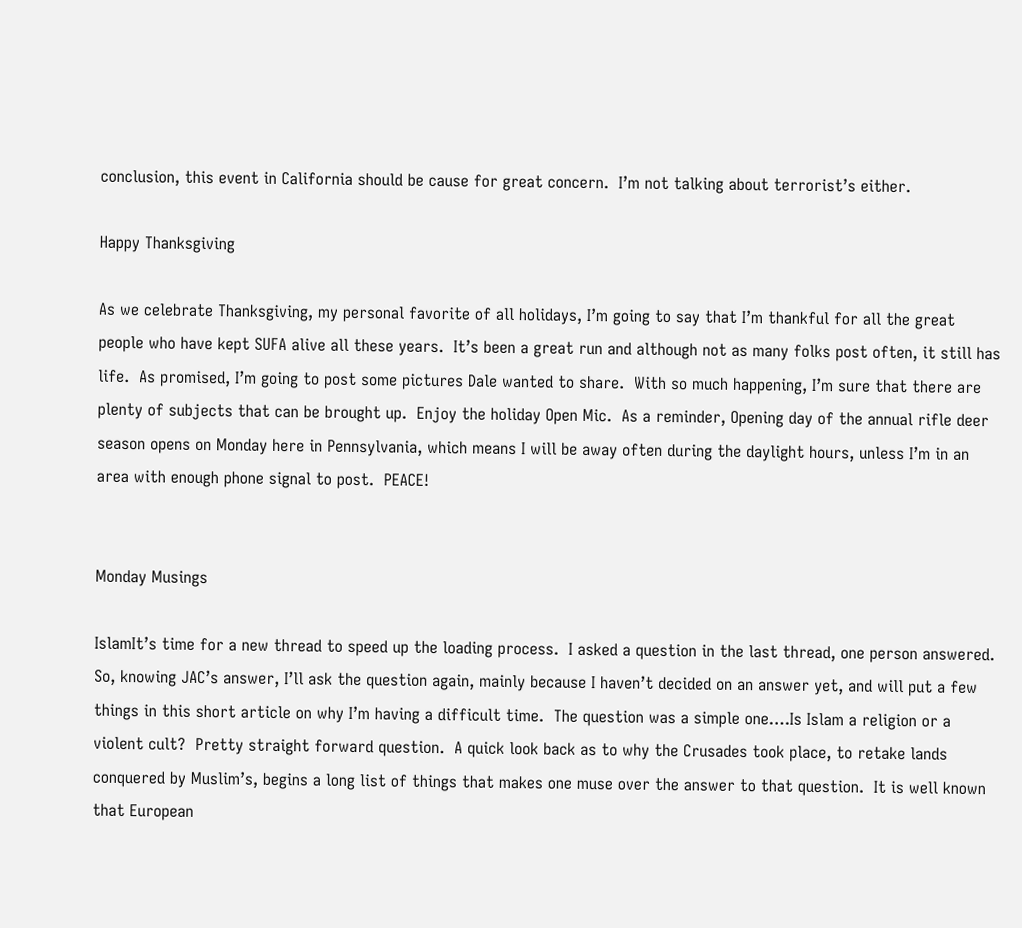conclusion, this event in California should be cause for great concern.  I’m not talking about terrorist’s either.

Happy Thanksgiving

As we celebrate Thanksgiving, my personal favorite of all holidays, I’m going to say that I’m thankful for all the great people who have kept SUFA alive all these years.  It’s been a great run and although not as many folks post often, it still has life.  As promised, I’m going to post some pictures Dale wanted to share.  With so much happening, I’m sure that there are plenty of subjects that can be brought up.  Enjoy the holiday Open Mic.  As a reminder, Opening day of the annual rifle deer season opens on Monday here in Pennsylvania, which means I will be away often during the daylight hours, unless I’m in an area with enough phone signal to post.  PEACE!


Monday Musings

IslamIt’s time for a new thread to speed up the loading process.  I asked a question in the last thread, one person answered.  So, knowing JAC’s answer, I’ll ask the question again, mainly because I haven’t decided on an answer yet, and will put a few things in this short article on why I’m having a difficult time.  The question was a simple one….Is Islam a religion or a violent cult?  Pretty straight forward question.  A quick look back as to why the Crusades took place, to retake lands conquered by Muslim’s, begins a long list of things that makes one muse over the answer to that question.  It is well known that European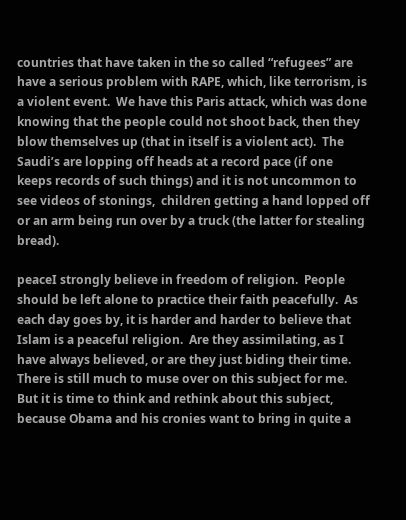countries that have taken in the so called “refugees” are have a serious problem with RAPE, which, like terrorism, is a violent event.  We have this Paris attack, which was done knowing that the people could not shoot back, then they blow themselves up (that in itself is a violent act).  The Saudi’s are lopping off heads at a record pace (if one keeps records of such things) and it is not uncommon to see videos of stonings,  children getting a hand lopped off or an arm being run over by a truck (the latter for stealing bread).

peaceI strongly believe in freedom of religion.  People should be left alone to practice their faith peacefully.  As each day goes by, it is harder and harder to believe that Islam is a peaceful religion.  Are they assimilating, as I have always believed, or are they just biding their time.  There is still much to muse over on this subject for me.  But it is time to think and rethink about this subject, because Obama and his cronies want to bring in quite a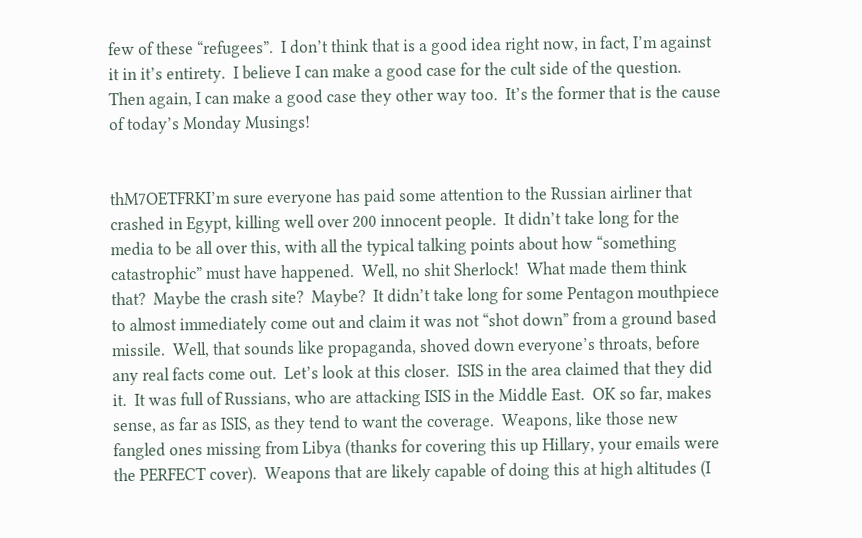few of these “refugees”.  I don’t think that is a good idea right now, in fact, I’m against it in it’s entirety.  I believe I can make a good case for the cult side of the question.  Then again, I can make a good case they other way too.  It’s the former that is the cause of today’s Monday Musings!


thM7OETFRKI’m sure everyone has paid some attention to the Russian airliner that crashed in Egypt, killing well over 200 innocent people.  It didn’t take long for the media to be all over this, with all the typical talking points about how “something catastrophic” must have happened.  Well, no shit Sherlock!  What made them think that?  Maybe the crash site?  Maybe?  It didn’t take long for some Pentagon mouthpiece to almost immediately come out and claim it was not “shot down” from a ground based missile.  Well, that sounds like propaganda, shoved down everyone’s throats, before any real facts come out.  Let’s look at this closer.  ISIS in the area claimed that they did it.  It was full of Russians, who are attacking ISIS in the Middle East.  OK so far, makes sense, as far as ISIS, as they tend to want the coverage.  Weapons, like those new fangled ones missing from Libya (thanks for covering this up Hillary, your emails were the PERFECT cover).  Weapons that are likely capable of doing this at high altitudes (I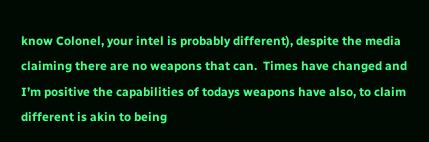know Colonel, your intel is probably different), despite the media claiming there are no weapons that can.  Times have changed and I’m positive the capabilities of todays weapons have also, to claim different is akin to being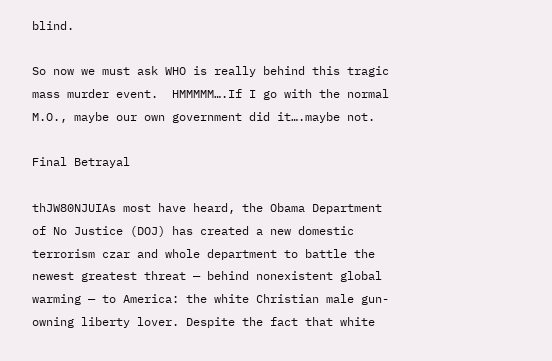blind.

So now we must ask WHO is really behind this tragic mass murder event.  HMMMMM….If I go with the normal M.O., maybe our own government did it….maybe not.

Final Betrayal

thJW80NJUIAs most have heard, the Obama Department of No Justice (DOJ) has created a new domestic terrorism czar and whole department to battle the newest greatest threat — behind nonexistent global warming — to America: the white Christian male gun-owning liberty lover. Despite the fact that white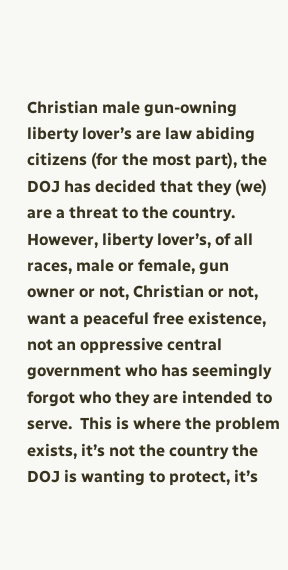Christian male gun-owning liberty lover’s are law abiding citizens (for the most part), the DOJ has decided that they (we) are a threat to the country.  However, liberty lover’s, of all races, male or female, gun owner or not, Christian or not, want a peaceful free existence, not an oppressive central government who has seemingly forgot who they are intended to serve.  This is where the problem exists, it’s not the country the DOJ is wanting to protect, it’s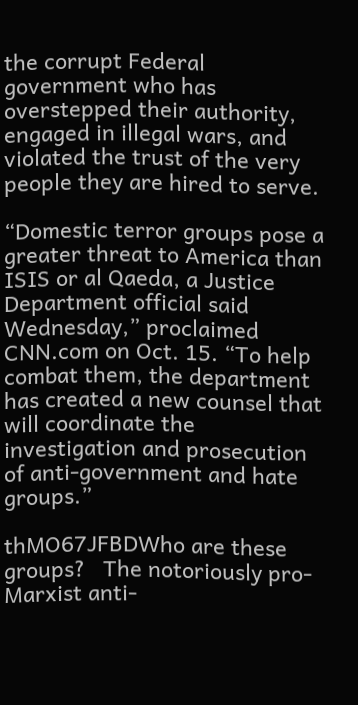the corrupt Federal government who has overstepped their authority, engaged in illegal wars, and violated the trust of the very people they are hired to serve.

“Domestic terror groups pose a greater threat to America than ISIS or al Qaeda, a Justice Department official said Wednesday,” proclaimed CNN.com on Oct. 15. “To help combat them, the department has created a new counsel that will coordinate the investigation and prosecution of anti-government and hate groups.”

thMO67JFBDWho are these groups?   The notoriously pro-Marxist anti-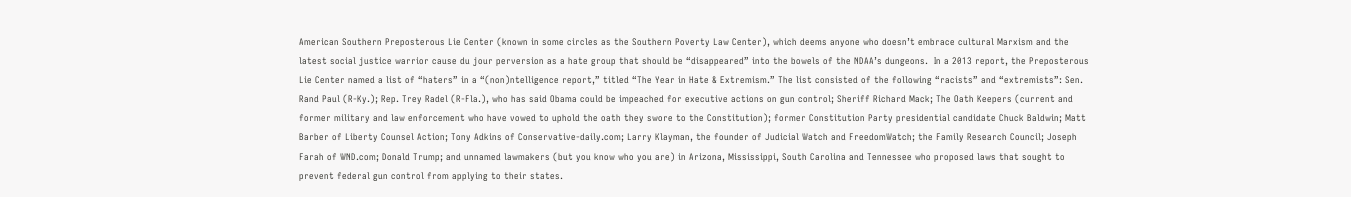American Southern Preposterous Lie Center (known in some circles as the Southern Poverty Law Center), which deems anyone who doesn’t embrace cultural Marxism and the latest social justice warrior cause du jour perversion as a hate group that should be “disappeared” into the bowels of the NDAA’s dungeons.  In a 2013 report, the Preposterous Lie Center named a list of “haters” in a “(non)ntelligence report,” titled “The Year in Hate & Extremism.” The list consisted of the following “racists” and “extremists”: Sen. Rand Paul (R-Ky.); Rep. Trey Radel (R-Fla.), who has said Obama could be impeached for executive actions on gun control; Sheriff Richard Mack; The Oath Keepers (current and former military and law enforcement who have vowed to uphold the oath they swore to the Constitution); former Constitution Party presidential candidate Chuck Baldwin; Matt Barber of Liberty Counsel Action; Tony Adkins of Conservative-daily.com; Larry Klayman, the founder of Judicial Watch and FreedomWatch; the Family Research Council; Joseph Farah of WND.com; Donald Trump; and unnamed lawmakers (but you know who you are) in Arizona, Mississippi, South Carolina and Tennessee who proposed laws that sought to prevent federal gun control from applying to their states.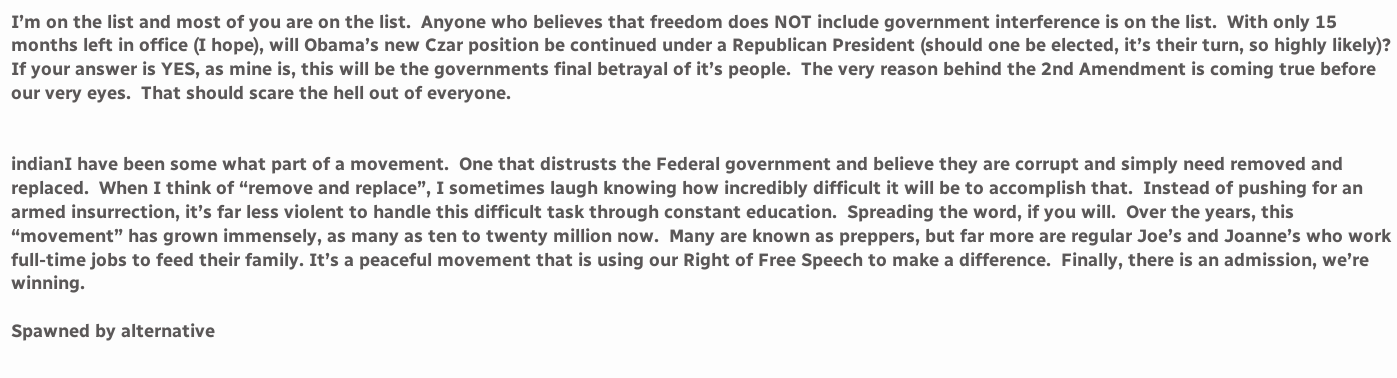I’m on the list and most of you are on the list.  Anyone who believes that freedom does NOT include government interference is on the list.  With only 15 months left in office (I hope), will Obama’s new Czar position be continued under a Republican President (should one be elected, it’s their turn, so highly likely)?  If your answer is YES, as mine is, this will be the governments final betrayal of it’s people.  The very reason behind the 2nd Amendment is coming true before our very eyes.  That should scare the hell out of everyone.


indianI have been some what part of a movement.  One that distrusts the Federal government and believe they are corrupt and simply need removed and replaced.  When I think of “remove and replace”, I sometimes laugh knowing how incredibly difficult it will be to accomplish that.  Instead of pushing for an armed insurrection, it’s far less violent to handle this difficult task through constant education.  Spreading the word, if you will.  Over the years, this “movement” has grown immensely, as many as ten to twenty million now.  Many are known as preppers, but far more are regular Joe’s and Joanne’s who work full-time jobs to feed their family. It’s a peaceful movement that is using our Right of Free Speech to make a difference.  Finally, there is an admission, we’re winning.

Spawned by alternative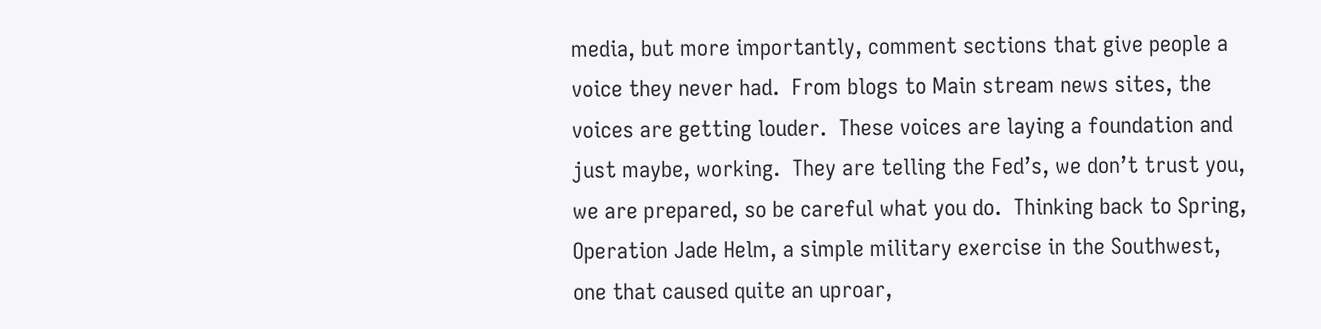media, but more importantly, comment sections that give people a voice they never had.  From blogs to Main stream news sites, the voices are getting louder.  These voices are laying a foundation and just maybe, working.  They are telling the Fed’s, we don’t trust you, we are prepared, so be careful what you do.  Thinking back to Spring, Operation Jade Helm, a simple military exercise in the Southwest, one that caused quite an uproar,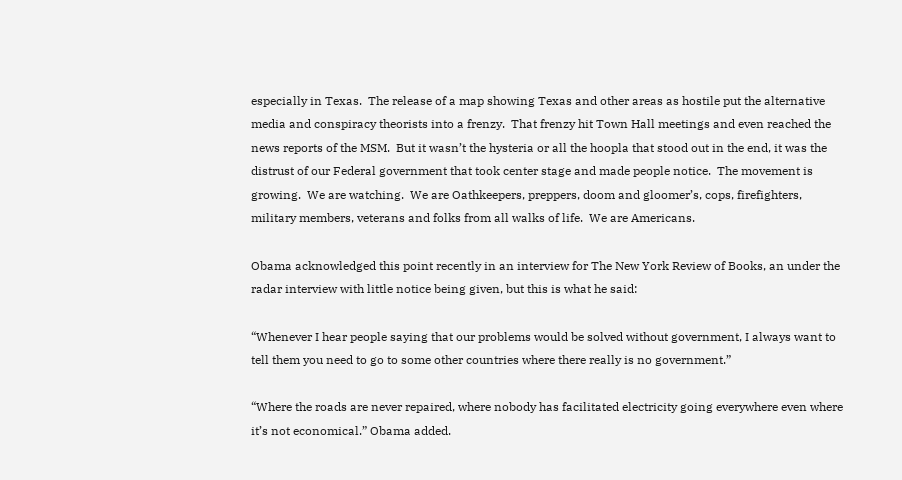especially in Texas.  The release of a map showing Texas and other areas as hostile put the alternative media and conspiracy theorists into a frenzy.  That frenzy hit Town Hall meetings and even reached the news reports of the MSM.  But it wasn’t the hysteria or all the hoopla that stood out in the end, it was the distrust of our Federal government that took center stage and made people notice.  The movement is growing.  We are watching.  We are Oathkeepers, preppers, doom and gloomer’s, cops, firefighters, military members, veterans and folks from all walks of life.  We are Americans.

Obama acknowledged this point recently in an interview for The New York Review of Books, an under the radar interview with little notice being given, but this is what he said:

“Whenever I hear people saying that our problems would be solved without government, I always want to tell them you need to go to some other countries where there really is no government.”

“Where the roads are never repaired, where nobody has facilitated electricity going everywhere even where it’s not economical.” Obama added.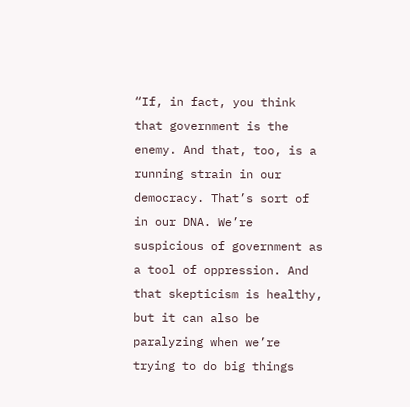“If, in fact, you think that government is the enemy. And that, too, is a running strain in our democracy. That’s sort of in our DNA. We’re suspicious of government as a tool of oppression. And that skepticism is healthy, but it can also be paralyzing when we’re trying to do big things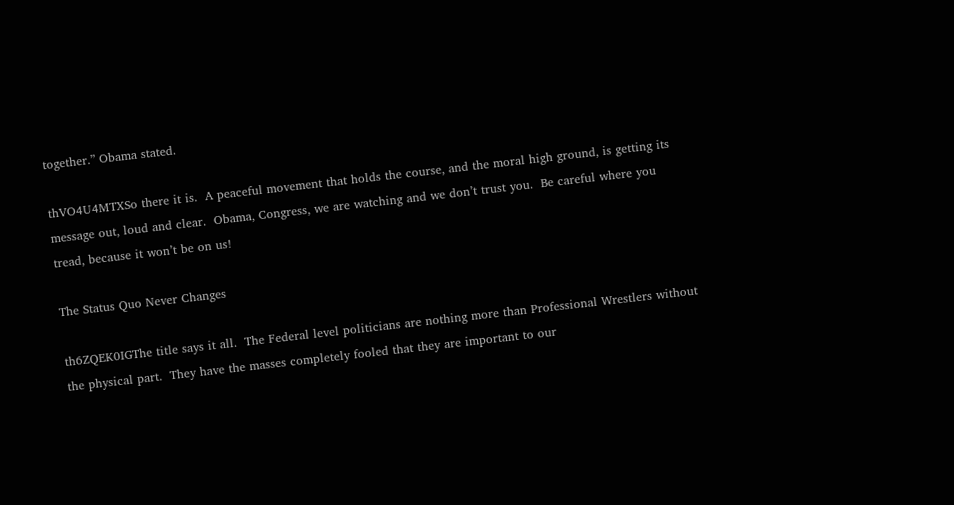together.” Obama stated.

thVO4U4MTXSo there it is.  A peaceful movement that holds the course, and the moral high ground, is getting its message out, loud and clear.  Obama, Congress, we are watching and we don’t trust you.  Be careful where you tread, because it won’t be on us!

The Status Quo Never Changes

th6ZQEK0IGThe title says it all.  The Federal level politicians are nothing more than Professional Wrestlers without the physical part.  They have the masses completely fooled that they are important to our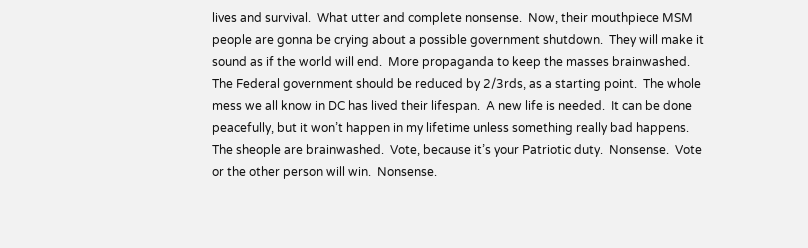lives and survival.  What utter and complete nonsense.  Now, their mouthpiece MSM people are gonna be crying about a possible government shutdown.  They will make it sound as if the world will end.  More propaganda to keep the masses brainwashed.  The Federal government should be reduced by 2/3rds, as a starting point.  The whole mess we all know in DC has lived their lifespan.  A new life is needed.  It can be done peacefully, but it won’t happen in my lifetime unless something really bad happens.  The sheople are brainwashed.  Vote, because it’s your Patriotic duty.  Nonsense.  Vote or the other person will win.  Nonsense.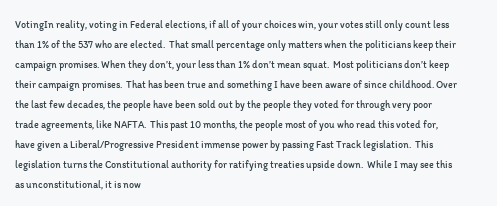VotingIn reality, voting in Federal elections, if all of your choices win, your votes still only count less than 1% of the 537 who are elected.  That small percentage only matters when the politicians keep their campaign promises. When they don’t, your less than 1% don’t mean squat.  Most politicians don’t keep their campaign promises.  That has been true and something I have been aware of since childhood. Over the last few decades, the people have been sold out by the people they voted for through very poor trade agreements, like NAFTA.  This past 10 months, the people most of you who read this voted for, have given a Liberal/Progressive President immense power by passing Fast Track legislation.  This legislation turns the Constitutional authority for ratifying treaties upside down.  While I may see this as unconstitutional, it is now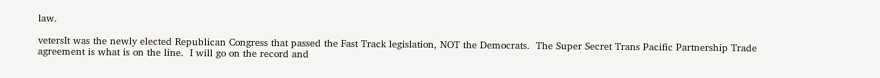law.

vetersIt was the newly elected Republican Congress that passed the Fast Track legislation, NOT the Democrats.  The Super Secret Trans Pacific Partnership Trade agreement is what is on the line.  I will go on the record and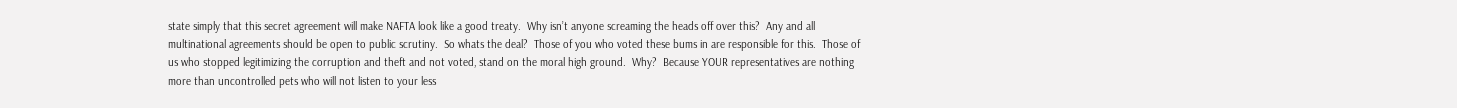state simply that this secret agreement will make NAFTA look like a good treaty.  Why isn’t anyone screaming the heads off over this?  Any and all multinational agreements should be open to public scrutiny.  So whats the deal?  Those of you who voted these bums in are responsible for this.  Those of us who stopped legitimizing the corruption and theft and not voted, stand on the moral high ground.  Why?  Because YOUR representatives are nothing more than uncontrolled pets who will not listen to your less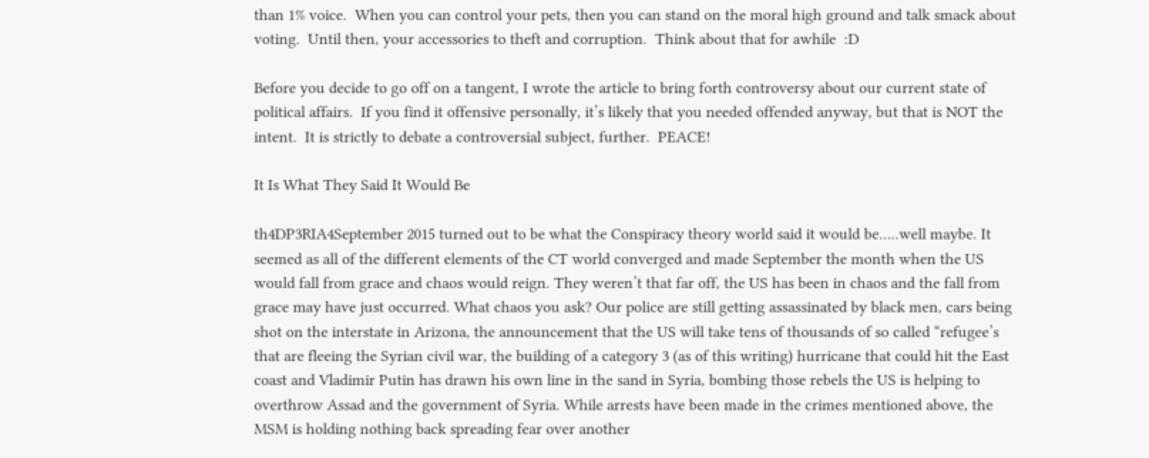than 1% voice.  When you can control your pets, then you can stand on the moral high ground and talk smack about voting.  Until then, your accessories to theft and corruption.  Think about that for awhile  :D

Before you decide to go off on a tangent, I wrote the article to bring forth controversy about our current state of political affairs.  If you find it offensive personally, it’s likely that you needed offended anyway, but that is NOT the intent.  It is strictly to debate a controversial subject, further.  PEACE!

It Is What They Said It Would Be

th4DP3RIA4September 2015 turned out to be what the Conspiracy theory world said it would be…..well maybe. It seemed as all of the different elements of the CT world converged and made September the month when the US would fall from grace and chaos would reign. They weren’t that far off, the US has been in chaos and the fall from grace may have just occurred. What chaos you ask? Our police are still getting assassinated by black men, cars being shot on the interstate in Arizona, the announcement that the US will take tens of thousands of so called “refugee’s that are fleeing the Syrian civil war, the building of a category 3 (as of this writing) hurricane that could hit the East coast and Vladimir Putin has drawn his own line in the sand in Syria, bombing those rebels the US is helping to overthrow Assad and the government of Syria. While arrests have been made in the crimes mentioned above, the MSM is holding nothing back spreading fear over another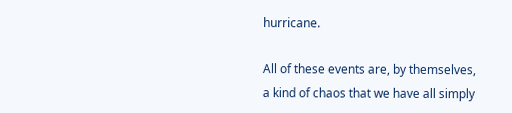hurricane.

All of these events are, by themselves, a kind of chaos that we have all simply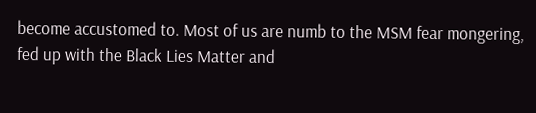become accustomed to. Most of us are numb to the MSM fear mongering, fed up with the Black Lies Matter and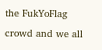the FukYoFlag crowd and we all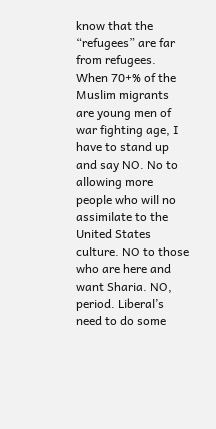know that the “refugees” are far from refugees. When 70+% of the Muslim migrants are young men of war fighting age, I have to stand up and say NO. No to allowing more people who will no assimilate to the United States culture. NO to those who are here and want Sharia. NO, period. Liberal’s need to do some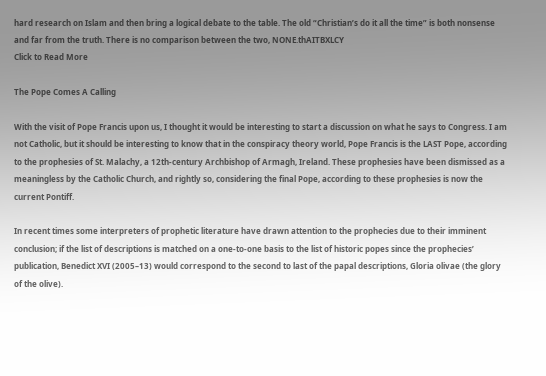hard research on Islam and then bring a logical debate to the table. The old “Christian’s do it all the time” is both nonsense and far from the truth. There is no comparison between the two, NONE.thAITBXLCY
Click to Read More

The Pope Comes A Calling

With the visit of Pope Francis upon us, I thought it would be interesting to start a discussion on what he says to Congress. I am not Catholic, but it should be interesting to know that in the conspiracy theory world, Pope Francis is the LAST Pope, according to the prophesies of St. Malachy, a 12th-century Archbishop of Armagh, Ireland. These prophesies have been dismissed as a meaningless by the Catholic Church, and rightly so, considering the final Pope, according to these prophesies is now the current Pontiff.

In recent times some interpreters of prophetic literature have drawn attention to the prophecies due to their imminent conclusion; if the list of descriptions is matched on a one-to-one basis to the list of historic popes since the prophecies’ publication, Benedict XVI (2005–13) would correspond to the second to last of the papal descriptions, Gloria olivae (the glory of the olive).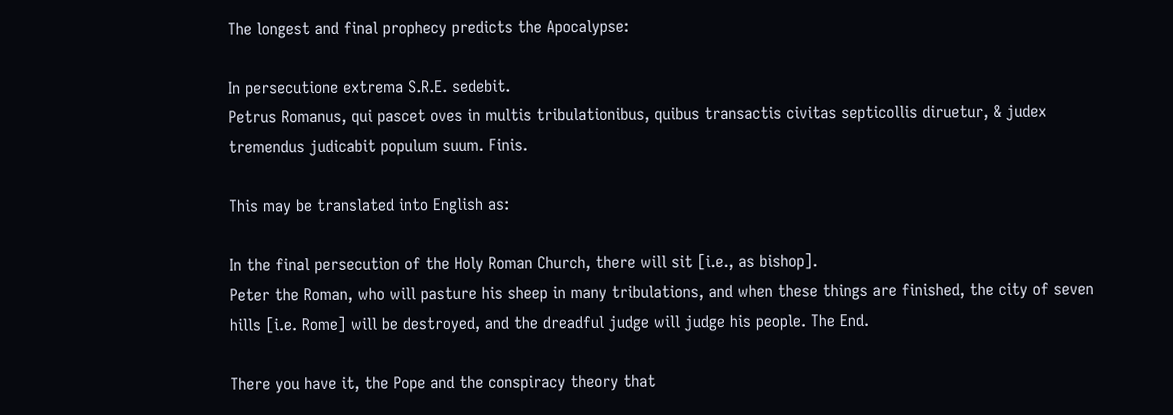The longest and final prophecy predicts the Apocalypse:

In persecutione extrema S.R.E. sedebit.
Petrus Romanus, qui pascet oves in multis tribulationibus, quibus transactis civitas septicollis diruetur, & judex tremendus judicabit populum suum. Finis.

This may be translated into English as:

In the final persecution of the Holy Roman Church, there will sit [i.e., as bishop].
Peter the Roman, who will pasture his sheep in many tribulations, and when these things are finished, the city of seven hills [i.e. Rome] will be destroyed, and the dreadful judge will judge his people. The End.

There you have it, the Pope and the conspiracy theory that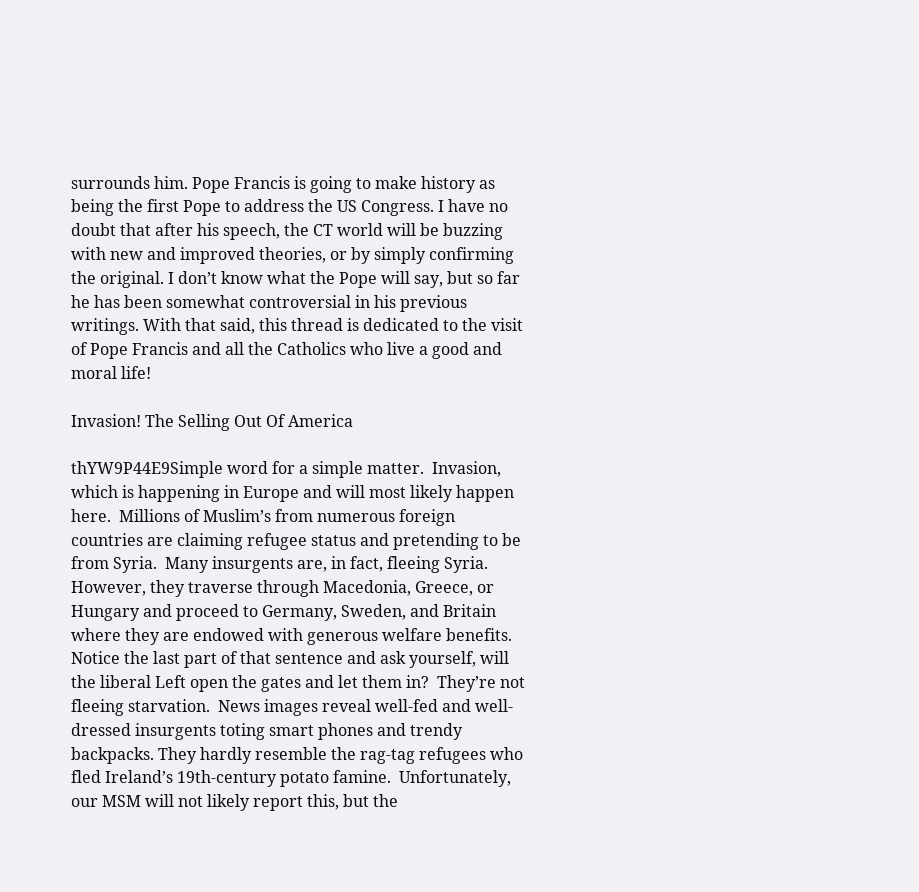surrounds him. Pope Francis is going to make history as being the first Pope to address the US Congress. I have no doubt that after his speech, the CT world will be buzzing with new and improved theories, or by simply confirming the original. I don’t know what the Pope will say, but so far he has been somewhat controversial in his previous writings. With that said, this thread is dedicated to the visit of Pope Francis and all the Catholics who live a good and moral life!

Invasion! The Selling Out Of America

thYW9P44E9Simple word for a simple matter.  Invasion, which is happening in Europe and will most likely happen here.  Millions of Muslim’s from numerous foreign countries are claiming refugee status and pretending to be from Syria.  Many insurgents are, in fact, fleeing Syria. However, they traverse through Macedonia, Greece, or Hungary and proceed to Germany, Sweden, and Britain where they are endowed with generous welfare benefits.  Notice the last part of that sentence and ask yourself, will the liberal Left open the gates and let them in?  They’re not fleeing starvation.  News images reveal well-fed and well-dressed insurgents toting smart phones and trendy backpacks. They hardly resemble the rag-tag refugees who fled Ireland’s 19th-century potato famine.  Unfortunately, our MSM will not likely report this, but the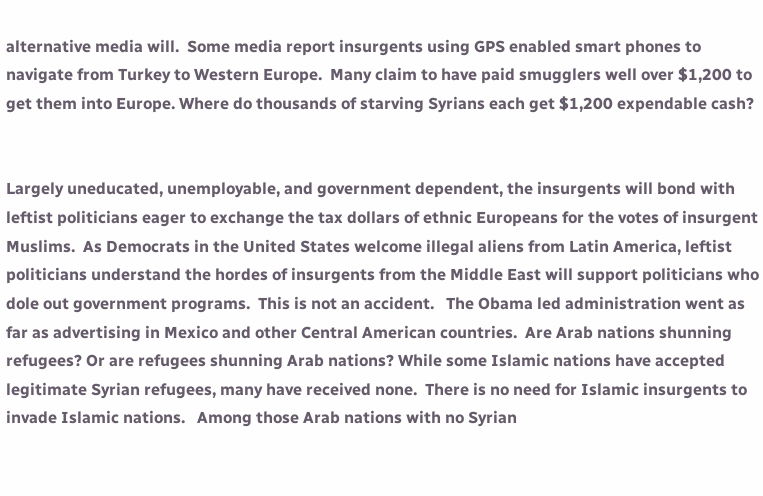alternative media will.  Some media report insurgents using GPS enabled smart phones to navigate from Turkey to Western Europe.  Many claim to have paid smugglers well over $1,200 to get them into Europe. Where do thousands of starving Syrians each get $1,200 expendable cash?


Largely uneducated, unemployable, and government dependent, the insurgents will bond with leftist politicians eager to exchange the tax dollars of ethnic Europeans for the votes of insurgent Muslims.  As Democrats in the United States welcome illegal aliens from Latin America, leftist politicians understand the hordes of insurgents from the Middle East will support politicians who dole out government programs.  This is not an accident.   The Obama led administration went as far as advertising in Mexico and other Central American countries.  Are Arab nations shunning refugees? Or are refugees shunning Arab nations? While some Islamic nations have accepted legitimate Syrian refugees, many have received none.  There is no need for Islamic insurgents to invade Islamic nations.   Among those Arab nations with no Syrian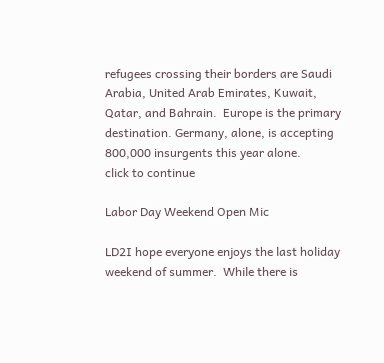refugees crossing their borders are Saudi Arabia, United Arab Emirates, Kuwait, Qatar, and Bahrain.  Europe is the primary destination. Germany, alone, is accepting 800,000 insurgents this year alone.
click to continue

Labor Day Weekend Open Mic

LD2I hope everyone enjoys the last holiday weekend of summer.  While there is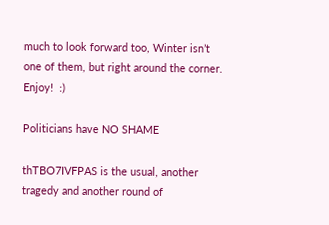much to look forward too, Winter isn’t one of them, but right around the corner.  Enjoy!  :)

Politicians have NO SHAME

thTBO7IVFPAS is the usual, another tragedy and another round of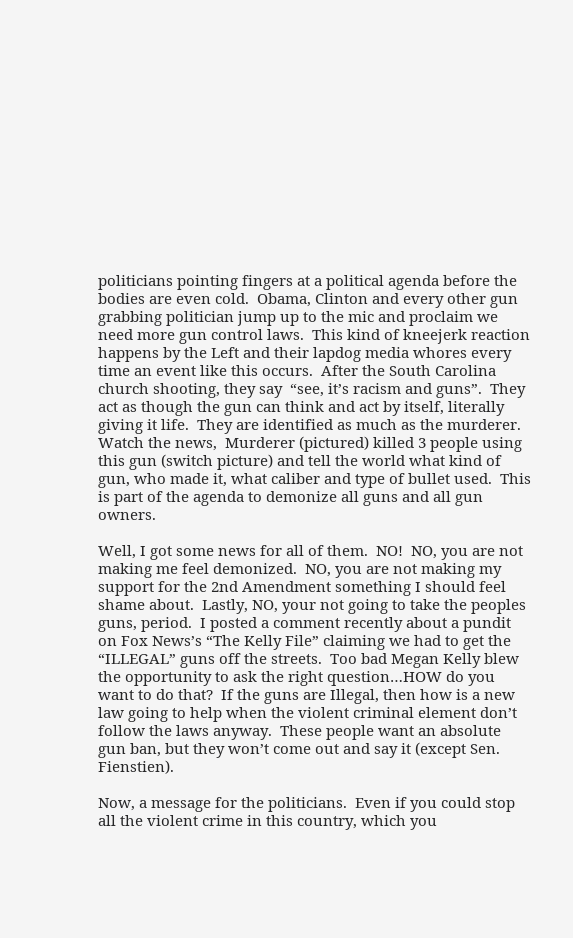politicians pointing fingers at a political agenda before the bodies are even cold.  Obama, Clinton and every other gun grabbing politician jump up to the mic and proclaim we need more gun control laws.  This kind of kneejerk reaction happens by the Left and their lapdog media whores every time an event like this occurs.  After the South Carolina church shooting, they say  “see, it’s racism and guns”.  They act as though the gun can think and act by itself, literally giving it life.  They are identified as much as the murderer.  Watch the news,  Murderer (pictured) killed 3 people using this gun (switch picture) and tell the world what kind of gun, who made it, what caliber and type of bullet used.  This is part of the agenda to demonize all guns and all gun owners.

Well, I got some news for all of them.  NO!  NO, you are not making me feel demonized.  NO, you are not making my support for the 2nd Amendment something I should feel shame about.  Lastly, NO, your not going to take the peoples guns, period.  I posted a comment recently about a pundit on Fox News’s “The Kelly File” claiming we had to get the “ILLEGAL” guns off the streets.  Too bad Megan Kelly blew the opportunity to ask the right question…HOW do you want to do that?  If the guns are Illegal, then how is a new law going to help when the violent criminal element don’t follow the laws anyway.  These people want an absolute gun ban, but they won’t come out and say it (except Sen. Fienstien).

Now, a message for the politicians.  Even if you could stop all the violent crime in this country, which you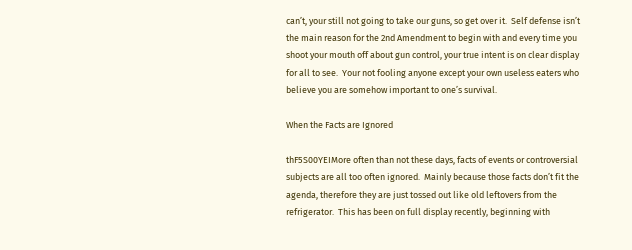can’t, your still not going to take our guns, so get over it.  Self defense isn’t the main reason for the 2nd Amendment to begin with and every time you shoot your mouth off about gun control, your true intent is on clear display for all to see.  Your not fooling anyone except your own useless eaters who believe you are somehow important to one’s survival.

When the Facts are Ignored

thF5S00YEIMore often than not these days, facts of events or controversial subjects are all too often ignored.  Mainly because those facts don’t fit the agenda, therefore they are just tossed out like old leftovers from the refrigerator.  This has been on full display recently, beginning with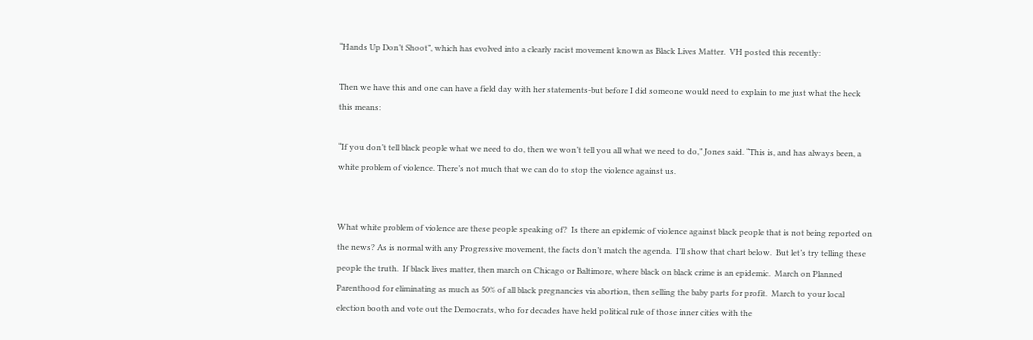“Hands Up Don’t Shoot”, which has evolved into a clearly racist movement known as Black Lives Matter.  VH posted this recently:

Then we have this and one can have a field day with her statements-but before I did someone would need to explain to me just what the heck this means:

“If you don’t tell black people what we need to do, then we won’t tell you all what we need to do,” Jones said. “This is, and has always been, a white problem of violence. There’s not much that we can do to stop the violence against us.


What white problem of violence are these people speaking of?  Is there an epidemic of violence against black people that is not being reported on the news? As is normal with any Progressive movement, the facts don’t match the agenda.  I’ll show that chart below.  But let’s try telling these people the truth.  If black lives matter, then march on Chicago or Baltimore, where black on black crime is an epidemic.  March on Planned Parenthood for eliminating as much as 50% of all black pregnancies via abortion, then selling the baby parts for profit.  March to your local election booth and vote out the Democrats, who for decades have held political rule of those inner cities with the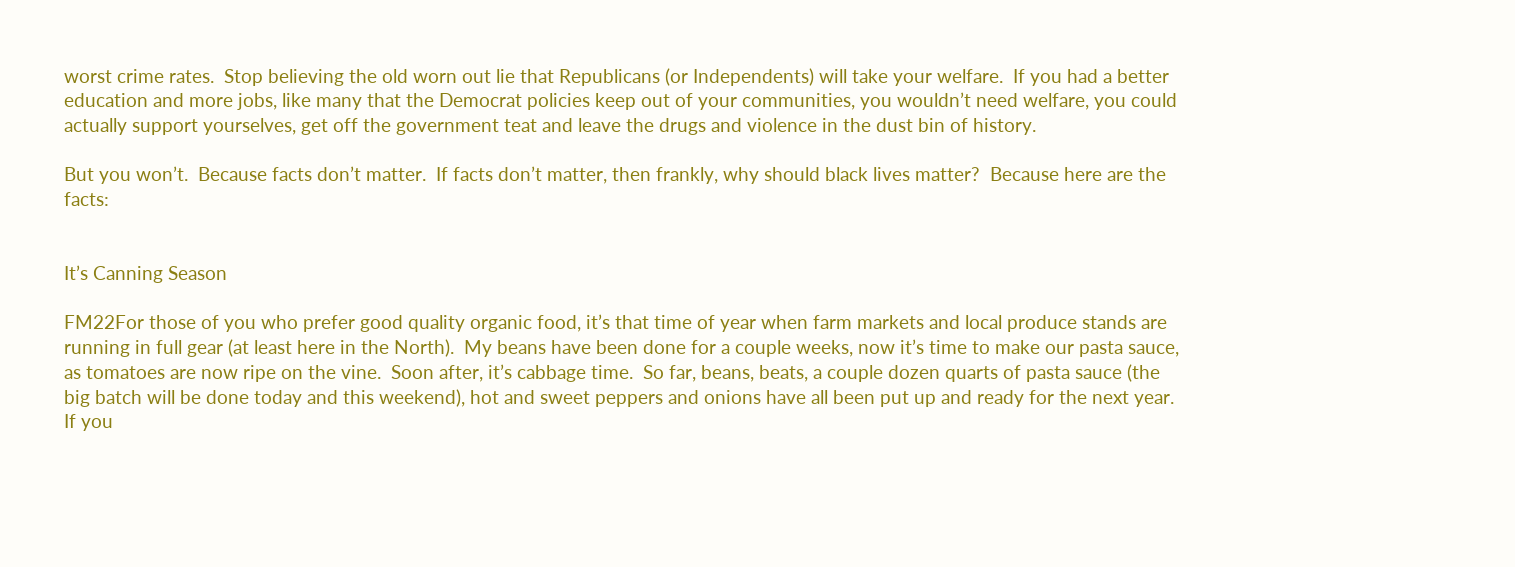worst crime rates.  Stop believing the old worn out lie that Republicans (or Independents) will take your welfare.  If you had a better education and more jobs, like many that the Democrat policies keep out of your communities, you wouldn’t need welfare, you could actually support yourselves, get off the government teat and leave the drugs and violence in the dust bin of history.

But you won’t.  Because facts don’t matter.  If facts don’t matter, then frankly, why should black lives matter?  Because here are the facts:


It’s Canning Season

FM22For those of you who prefer good quality organic food, it’s that time of year when farm markets and local produce stands are running in full gear (at least here in the North).  My beans have been done for a couple weeks, now it’s time to make our pasta sauce, as tomatoes are now ripe on the vine.  Soon after, it’s cabbage time.  So far, beans, beats, a couple dozen quarts of pasta sauce (the big batch will be done today and this weekend), hot and sweet peppers and onions have all been put up and ready for the next year.  If you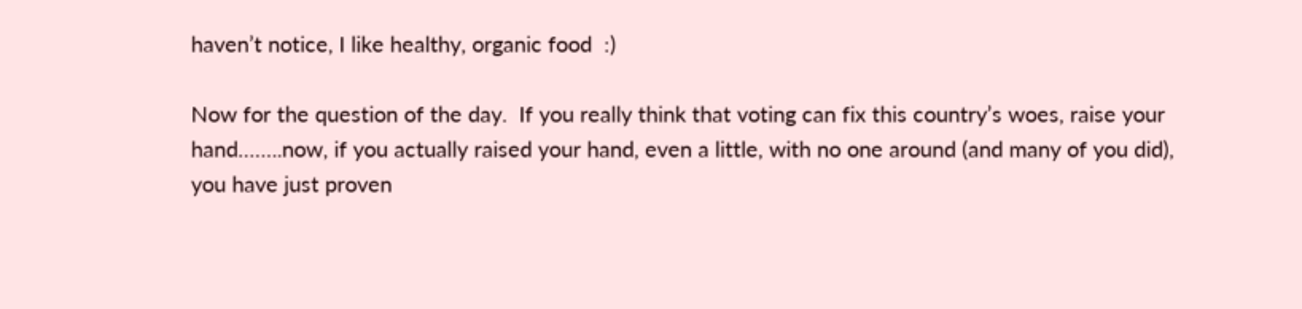haven’t notice, I like healthy, organic food  :)

Now for the question of the day.  If you really think that voting can fix this country’s woes, raise your hand……..now, if you actually raised your hand, even a little, with no one around (and many of you did), you have just proven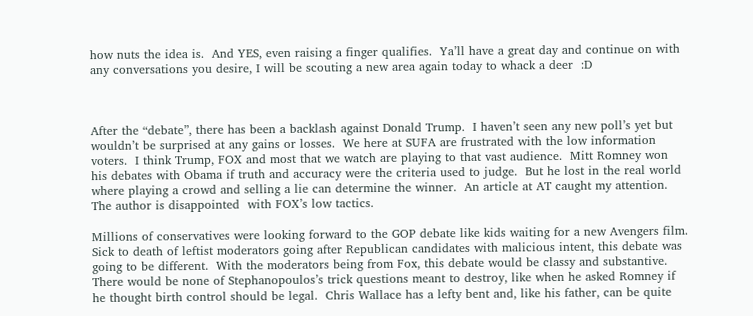how nuts the idea is.  And YES, even raising a finger qualifies.  Ya’ll have a great day and continue on with any conversations you desire, I will be scouting a new area again today to whack a deer  :D



After the “debate”, there has been a backlash against Donald Trump.  I haven’t seen any new poll’s yet but wouldn’t be surprised at any gains or losses.  We here at SUFA are frustrated with the low information voters.  I think Trump, FOX and most that we watch are playing to that vast audience.  Mitt Romney won his debates with Obama if truth and accuracy were the criteria used to judge.  But he lost in the real world where playing a crowd and selling a lie can determine the winner.  An article at AT caught my attention.  The author is disappointed  with FOX’s low tactics.

Millions of conservatives were looking forward to the GOP debate like kids waiting for a new Avengers film.  Sick to death of leftist moderators going after Republican candidates with malicious intent, this debate was going to be different.  With the moderators being from Fox, this debate would be classy and substantive.  There would be none of Stephanopoulos’s trick questions meant to destroy, like when he asked Romney if he thought birth control should be legal.  Chris Wallace has a lefty bent and, like his father, can be quite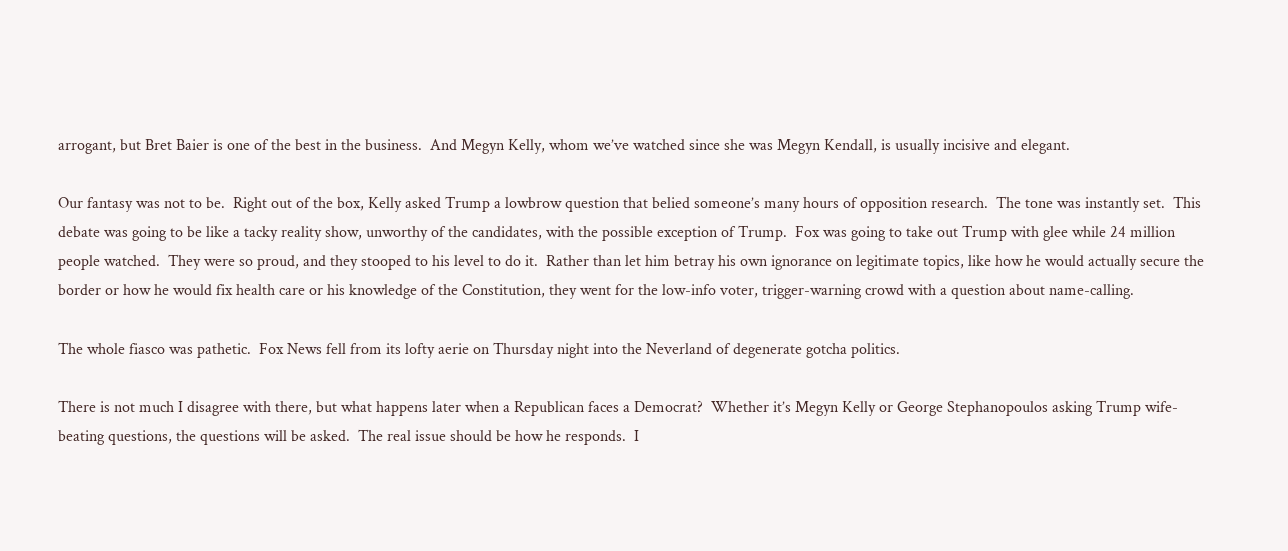arrogant, but Bret Baier is one of the best in the business.  And Megyn Kelly, whom we’ve watched since she was Megyn Kendall, is usually incisive and elegant.

Our fantasy was not to be.  Right out of the box, Kelly asked Trump a lowbrow question that belied someone’s many hours of opposition research.  The tone was instantly set.  This debate was going to be like a tacky reality show, unworthy of the candidates, with the possible exception of Trump.  Fox was going to take out Trump with glee while 24 million people watched.  They were so proud, and they stooped to his level to do it.  Rather than let him betray his own ignorance on legitimate topics, like how he would actually secure the border or how he would fix health care or his knowledge of the Constitution, they went for the low-info voter, trigger-warning crowd with a question about name-calling.

The whole fiasco was pathetic.  Fox News fell from its lofty aerie on Thursday night into the Neverland of degenerate gotcha politics.

There is not much I disagree with there, but what happens later when a Republican faces a Democrat?  Whether it’s Megyn Kelly or George Stephanopoulos asking Trump wife-beating questions, the questions will be asked.  The real issue should be how he responds.  I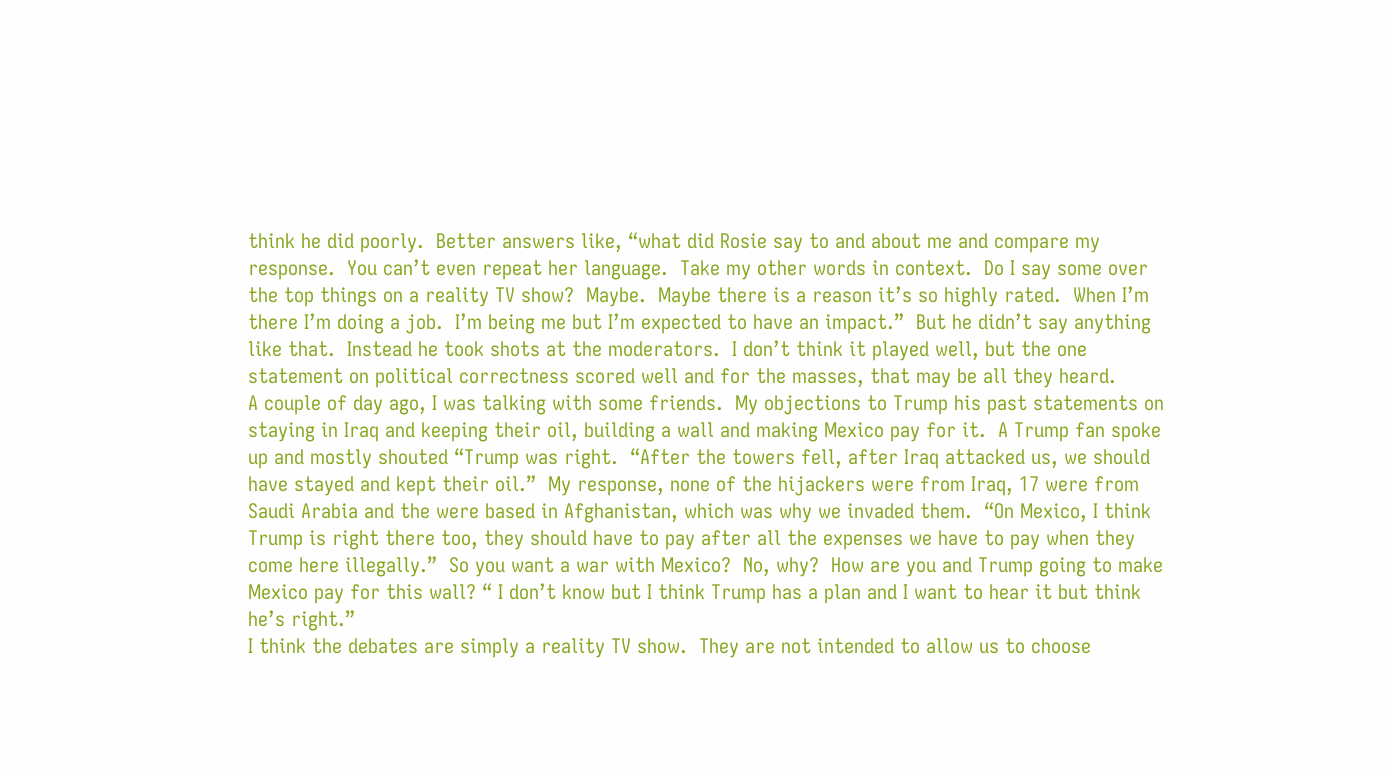think he did poorly.  Better answers like, “what did Rosie say to and about me and compare my response.  You can’t even repeat her language.  Take my other words in context.  Do I say some over the top things on a reality TV show?  Maybe.  Maybe there is a reason it’s so highly rated.  When I’m there I’m doing a job.  I’m being me but I’m expected to have an impact.”  But he didn’t say anything like that.  Instead he took shots at the moderators.  I don’t think it played well, but the one statement on political correctness scored well and for the masses, that may be all they heard.
A couple of day ago, I was talking with some friends.  My objections to Trump his past statements on staying in Iraq and keeping their oil, building a wall and making Mexico pay for it.  A Trump fan spoke up and mostly shouted “Trump was right.  “After the towers fell, after Iraq attacked us, we should have stayed and kept their oil.”  My response, none of the hijackers were from Iraq, 17 were from Saudi Arabia and the were based in Afghanistan, which was why we invaded them.  “On Mexico, I think Trump is right there too, they should have to pay after all the expenses we have to pay when they come here illegally.”  So you want a war with Mexico?  No, why?  How are you and Trump going to make Mexico pay for this wall? “ I don’t know but I think Trump has a plan and I want to hear it but think he’s right.”
I think the debates are simply a reality TV show.  They are not intended to allow us to choose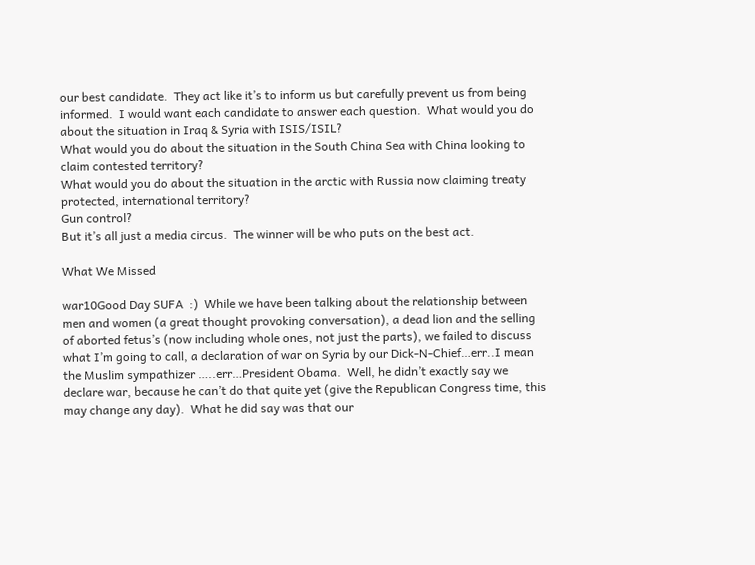our best candidate.  They act like it’s to inform us but carefully prevent us from being informed.  I would want each candidate to answer each question.  What would you do about the situation in Iraq & Syria with ISIS/ISIL?
What would you do about the situation in the South China Sea with China looking to claim contested territory?
What would you do about the situation in the arctic with Russia now claiming treaty protected, international territory?
Gun control?
But it’s all just a media circus.  The winner will be who puts on the best act.

What We Missed

war10Good Day SUFA  :)  While we have been talking about the relationship between men and women (a great thought provoking conversation), a dead lion and the selling of aborted fetus’s (now including whole ones, not just the parts), we failed to discuss what I’m going to call, a declaration of war on Syria by our Dick-N-Chief…err..I mean the Muslim sympathizer …..err…President Obama.  Well, he didn’t exactly say we declare war, because he can’t do that quite yet (give the Republican Congress time, this may change any day).  What he did say was that our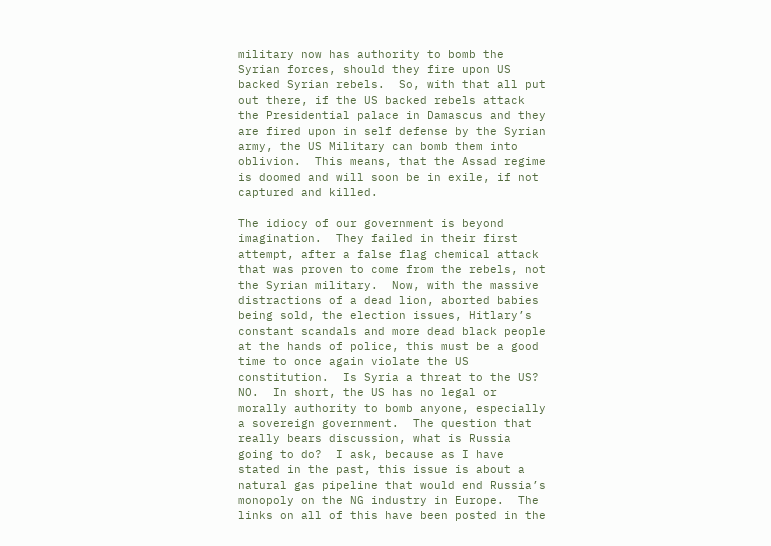military now has authority to bomb the Syrian forces, should they fire upon US backed Syrian rebels.  So, with that all put out there, if the US backed rebels attack the Presidential palace in Damascus and they are fired upon in self defense by the Syrian army, the US Military can bomb them into oblivion.  This means, that the Assad regime is doomed and will soon be in exile, if not captured and killed.

The idiocy of our government is beyond imagination.  They failed in their first attempt, after a false flag chemical attack that was proven to come from the rebels, not the Syrian military.  Now, with the massive distractions of a dead lion, aborted babies being sold, the election issues, Hitlary’s constant scandals and more dead black people at the hands of police, this must be a good time to once again violate the US constitution.  Is Syria a threat to the US?  NO.  In short, the US has no legal or morally authority to bomb anyone, especially a sovereign government.  The question that really bears discussion, what is Russia going to do?  I ask, because as I have stated in the past, this issue is about a natural gas pipeline that would end Russia’s monopoly on the NG industry in Europe.  The links on all of this have been posted in the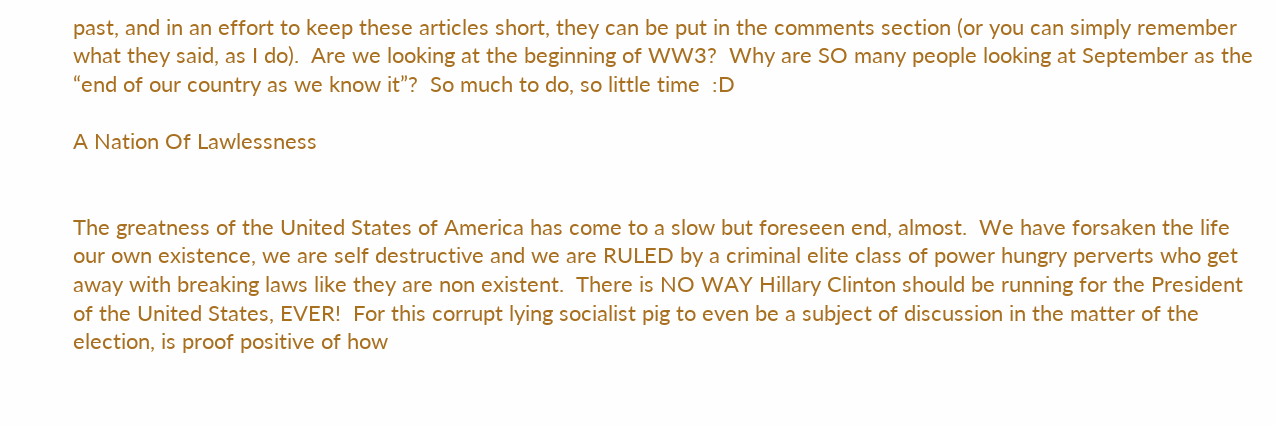past, and in an effort to keep these articles short, they can be put in the comments section (or you can simply remember what they said, as I do).  Are we looking at the beginning of WW3?  Why are SO many people looking at September as the “end of our country as we know it”?  So much to do, so little time  :D

A Nation Of Lawlessness


The greatness of the United States of America has come to a slow but foreseen end, almost.  We have forsaken the life our own existence, we are self destructive and we are RULED by a criminal elite class of power hungry perverts who get away with breaking laws like they are non existent.  There is NO WAY Hillary Clinton should be running for the President of the United States, EVER!  For this corrupt lying socialist pig to even be a subject of discussion in the matter of the election, is proof positive of how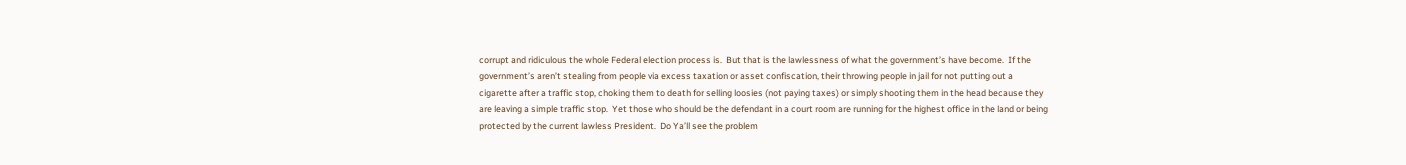corrupt and ridiculous the whole Federal election process is.  But that is the lawlessness of what the government’s have become.  If the government’s aren’t stealing from people via excess taxation or asset confiscation, their throwing people in jail for not putting out a cigarette after a traffic stop, choking them to death for selling loosies (not paying taxes) or simply shooting them in the head because they are leaving a simple traffic stop.  Yet those who should be the defendant in a court room are running for the highest office in the land or being protected by the current lawless President.  Do Ya’ll see the problem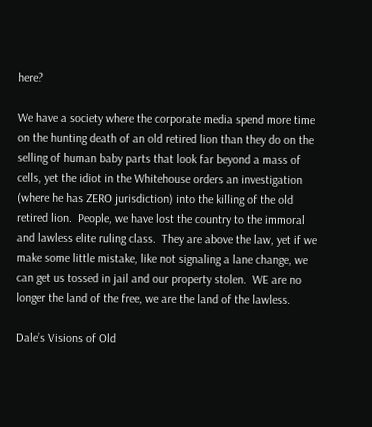here?

We have a society where the corporate media spend more time on the hunting death of an old retired lion than they do on the selling of human baby parts that look far beyond a mass of cells, yet the idiot in the Whitehouse orders an investigation (where he has ZERO jurisdiction) into the killing of the old retired lion.  People, we have lost the country to the immoral and lawless elite ruling class.  They are above the law, yet if we make some little mistake, like not signaling a lane change, we can get us tossed in jail and our property stolen.  WE are no longer the land of the free, we are the land of the lawless.

Dale’s Visions of Old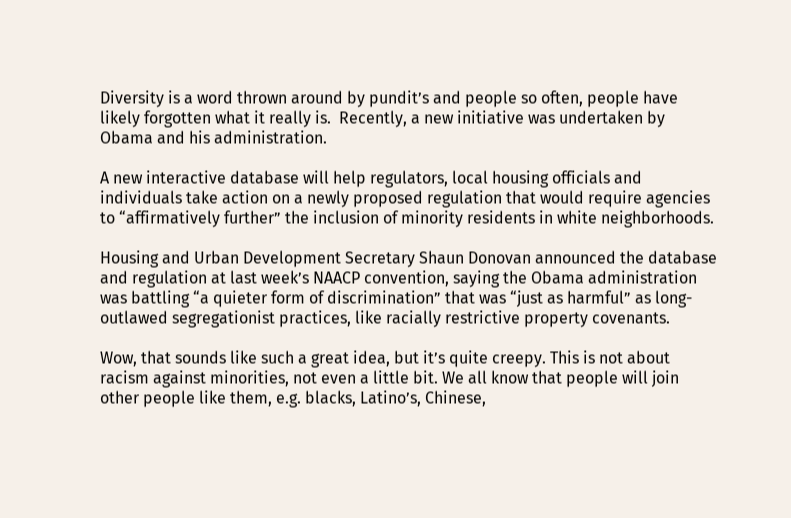Diversity is a word thrown around by pundit’s and people so often, people have likely forgotten what it really is.  Recently, a new initiative was undertaken by Obama and his administration.

A new interactive database will help regulators, local housing officials and individuals take action on a newly proposed regulation that would require agencies to “affirmatively further” the inclusion of minority residents in white neighborhoods.

Housing and Urban Development Secretary Shaun Donovan announced the database and regulation at last week’s NAACP convention, saying the Obama administration was battling “a quieter form of discrimination” that was “just as harmful” as long-outlawed segregationist practices, like racially restrictive property covenants.

Wow, that sounds like such a great idea, but it’s quite creepy. This is not about racism against minorities, not even a little bit. We all know that people will join other people like them, e.g. blacks, Latino’s, Chinese,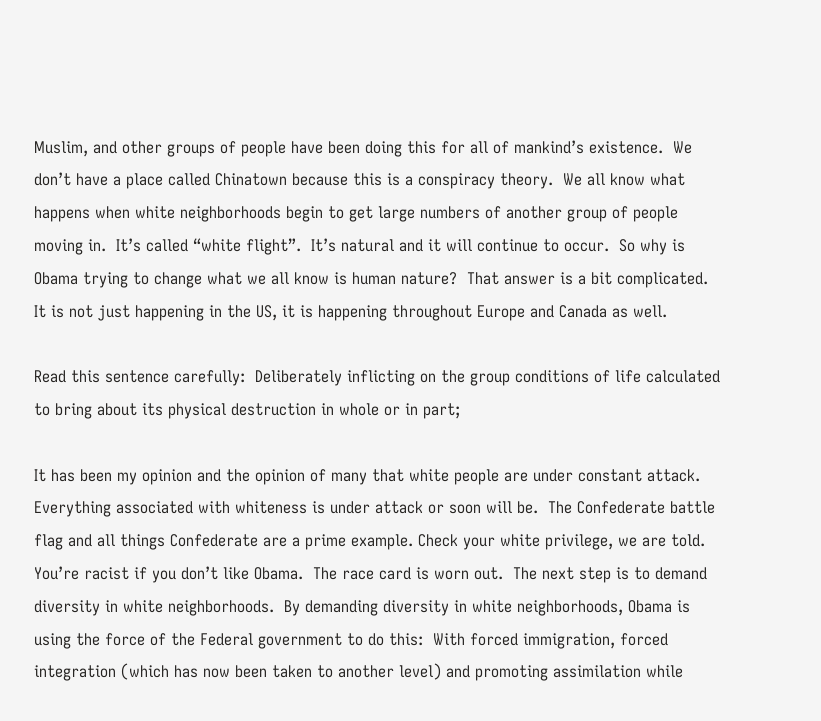Muslim, and other groups of people have been doing this for all of mankind’s existence.  We don’t have a place called Chinatown because this is a conspiracy theory.  We all know what happens when white neighborhoods begin to get large numbers of another group of people moving in.  It’s called “white flight”.  It’s natural and it will continue to occur.  So why is Obama trying to change what we all know is human nature?  That answer is a bit complicated.  It is not just happening in the US, it is happening throughout Europe and Canada as well.

Read this sentence carefully:  Deliberately inflicting on the group conditions of life calculated to bring about its physical destruction in whole or in part;

It has been my opinion and the opinion of many that white people are under constant attack.  Everything associated with whiteness is under attack or soon will be.  The Confederate battle flag and all things Confederate are a prime example. Check your white privilege, we are told.  You’re racist if you don’t like Obama.  The race card is worn out.  The next step is to demand diversity in white neighborhoods.  By demanding diversity in white neighborhoods, Obama is using the force of the Federal government to do this:  With forced immigration, forced integration (which has now been taken to another level) and promoting assimilation while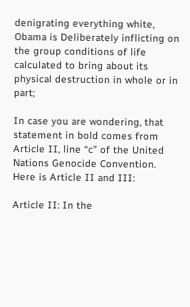denigrating everything white, Obama is Deliberately inflicting on the group conditions of life calculated to bring about its physical destruction in whole or in part;

In case you are wondering, that statement in bold comes from Article II, line “c” of the United Nations Genocide Convention.  Here is Article II and III:

Article II: In the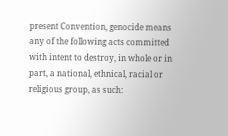present Convention, genocide means any of the following acts committed with intent to destroy, in whole or in part, a national, ethnical, racial or religious group, as such: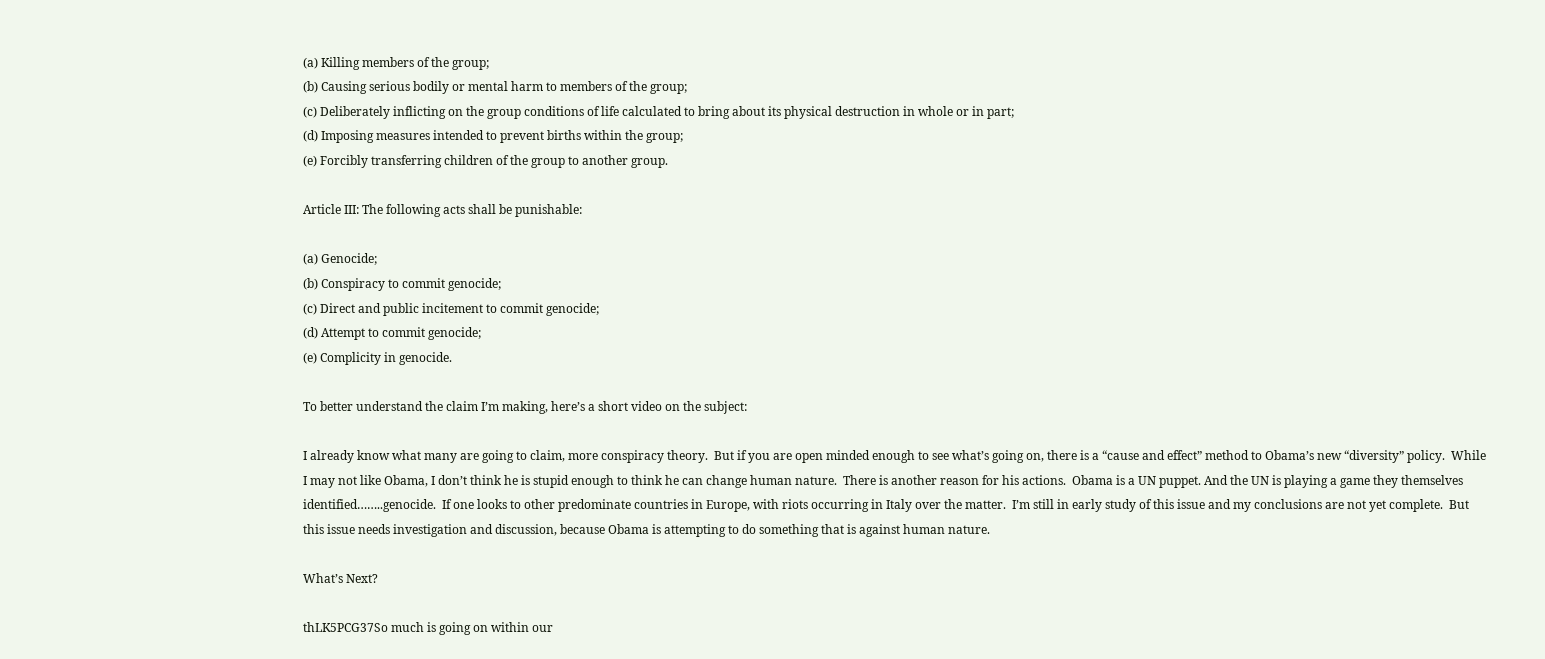(a) Killing members of the group;
(b) Causing serious bodily or mental harm to members of the group;
(c) Deliberately inflicting on the group conditions of life calculated to bring about its physical destruction in whole or in part;
(d) Imposing measures intended to prevent births within the group;
(e) Forcibly transferring children of the group to another group.

Article III: The following acts shall be punishable:

(a) Genocide;
(b) Conspiracy to commit genocide;
(c) Direct and public incitement to commit genocide;
(d) Attempt to commit genocide;
(e) Complicity in genocide.

To better understand the claim I’m making, here’s a short video on the subject:

I already know what many are going to claim, more conspiracy theory.  But if you are open minded enough to see what’s going on, there is a “cause and effect” method to Obama’s new “diversity” policy.  While I may not like Obama, I don’t think he is stupid enough to think he can change human nature.  There is another reason for his actions.  Obama is a UN puppet. And the UN is playing a game they themselves identified……..genocide.  If one looks to other predominate countries in Europe, with riots occurring in Italy over the matter.  I’m still in early study of this issue and my conclusions are not yet complete.  But this issue needs investigation and discussion, because Obama is attempting to do something that is against human nature.

What’s Next?

thLK5PCG37So much is going on within our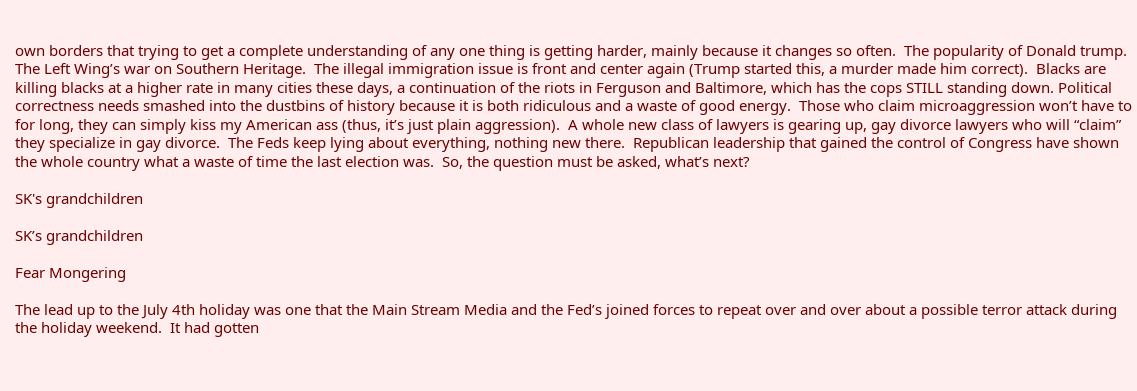own borders that trying to get a complete understanding of any one thing is getting harder, mainly because it changes so often.  The popularity of Donald trump.  The Left Wing’s war on Southern Heritage.  The illegal immigration issue is front and center again (Trump started this, a murder made him correct).  Blacks are killing blacks at a higher rate in many cities these days, a continuation of the riots in Ferguson and Baltimore, which has the cops STILL standing down. Political correctness needs smashed into the dustbins of history because it is both ridiculous and a waste of good energy.  Those who claim microaggression won’t have to for long, they can simply kiss my American ass (thus, it’s just plain aggression).  A whole new class of lawyers is gearing up, gay divorce lawyers who will “claim” they specialize in gay divorce.  The Feds keep lying about everything, nothing new there.  Republican leadership that gained the control of Congress have shown the whole country what a waste of time the last election was.  So, the question must be asked, what’s next?

SK's grandchildren

SK’s grandchildren

Fear Mongering

The lead up to the July 4th holiday was one that the Main Stream Media and the Fed’s joined forces to repeat over and over about a possible terror attack during the holiday weekend.  It had gotten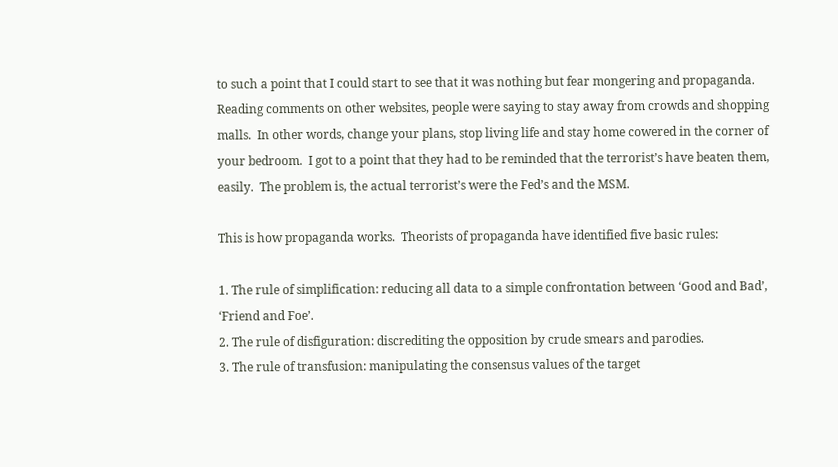to such a point that I could start to see that it was nothing but fear mongering and propaganda.  Reading comments on other websites, people were saying to stay away from crowds and shopping malls.  In other words, change your plans, stop living life and stay home cowered in the corner of your bedroom.  I got to a point that they had to be reminded that the terrorist’s have beaten them, easily.  The problem is, the actual terrorist’s were the Fed’s and the MSM.

This is how propaganda works.  Theorists of propaganda have identified five basic rules:

1. The rule of simplification: reducing all data to a simple confrontation between ‘Good and Bad’, ‘Friend and Foe’.
2. The rule of disfiguration: discrediting the opposition by crude smears and parodies.
3. The rule of transfusion: manipulating the consensus values of the target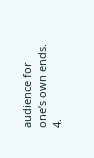audience for one’s own ends.
4.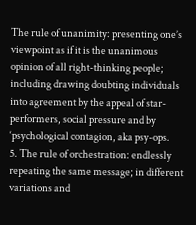The rule of unanimity: presenting one’s viewpoint as if it is the unanimous opinion of all right-thinking people; including drawing doubting individuals into agreement by the appeal of star-performers, social pressure and by ‘psychological contagion, aka psy-ops.
5. The rule of orchestration: endlessly repeating the same message; in different variations and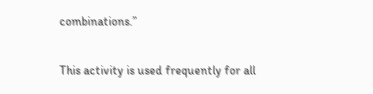combinations.”

This activity is used frequently for all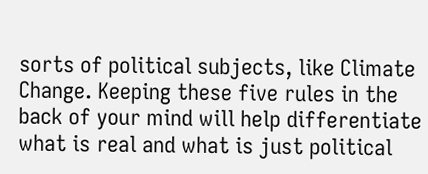sorts of political subjects, like Climate Change. Keeping these five rules in the back of your mind will help differentiate what is real and what is just political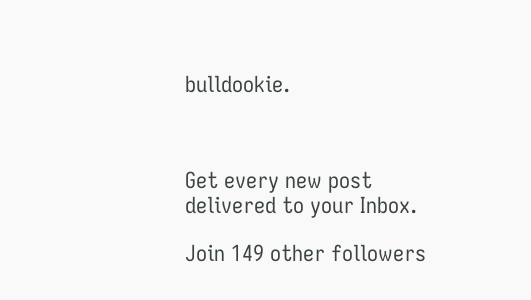bulldookie.



Get every new post delivered to your Inbox.

Join 149 other followers